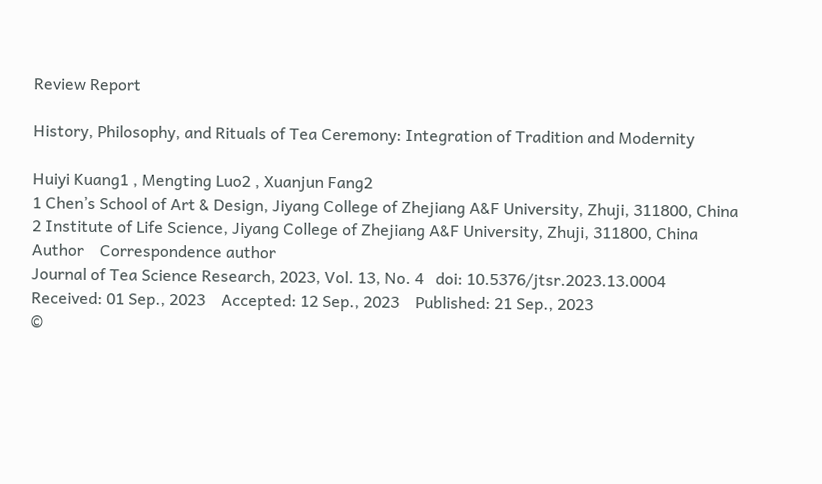Review Report

History, Philosophy, and Rituals of Tea Ceremony: Integration of Tradition and Modernity

Huiyi Kuang1 , Mengting Luo2 , Xuanjun Fang2
1 Chen’s School of Art & Design, Jiyang College of Zhejiang A&F University, Zhuji, 311800, China
2 Institute of Life Science, Jiyang College of Zhejiang A&F University, Zhuji, 311800, China
Author    Correspondence author
Journal of Tea Science Research, 2023, Vol. 13, No. 4   doi: 10.5376/jtsr.2023.13.0004
Received: 01 Sep., 2023    Accepted: 12 Sep., 2023    Published: 21 Sep., 2023
©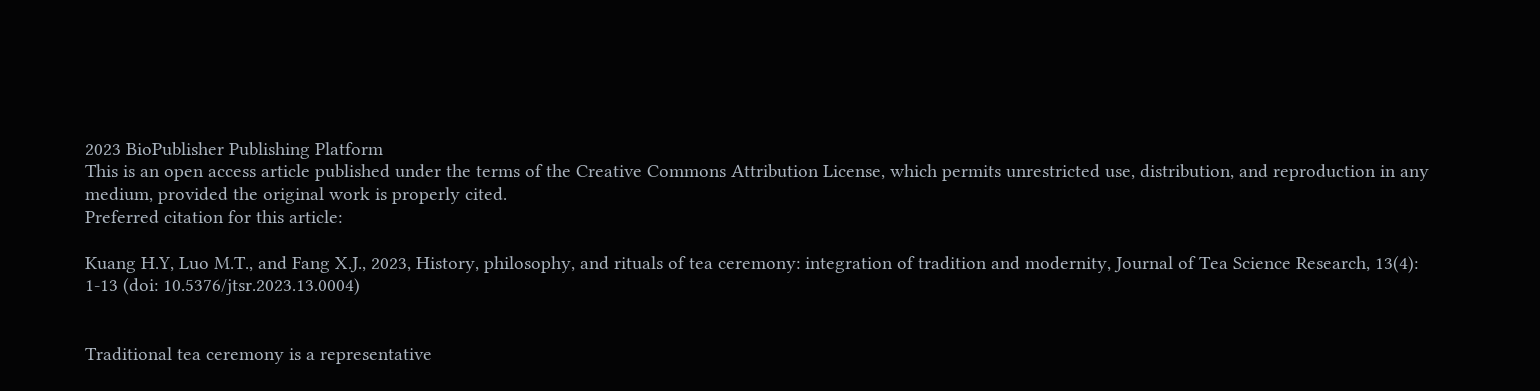2023 BioPublisher Publishing Platform
This is an open access article published under the terms of the Creative Commons Attribution License, which permits unrestricted use, distribution, and reproduction in any medium, provided the original work is properly cited.
Preferred citation for this article:

Kuang H.Y, Luo M.T., and Fang X.J., 2023, History, philosophy, and rituals of tea ceremony: integration of tradition and modernity, Journal of Tea Science Research, 13(4): 1-13 (doi: 10.5376/jtsr.2023.13.0004)


Traditional tea ceremony is a representative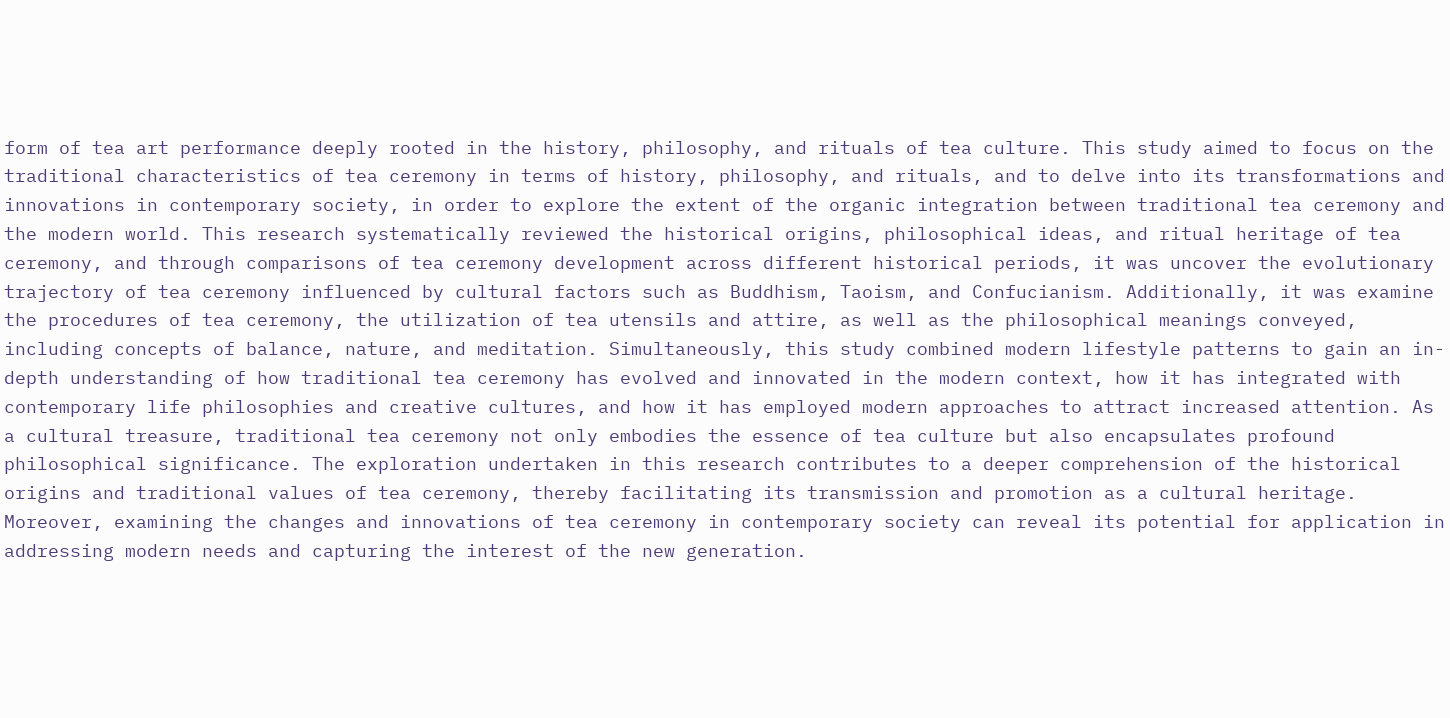form of tea art performance deeply rooted in the history, philosophy, and rituals of tea culture. This study aimed to focus on the traditional characteristics of tea ceremony in terms of history, philosophy, and rituals, and to delve into its transformations and innovations in contemporary society, in order to explore the extent of the organic integration between traditional tea ceremony and the modern world. This research systematically reviewed the historical origins, philosophical ideas, and ritual heritage of tea ceremony, and through comparisons of tea ceremony development across different historical periods, it was uncover the evolutionary trajectory of tea ceremony influenced by cultural factors such as Buddhism, Taoism, and Confucianism. Additionally, it was examine the procedures of tea ceremony, the utilization of tea utensils and attire, as well as the philosophical meanings conveyed, including concepts of balance, nature, and meditation. Simultaneously, this study combined modern lifestyle patterns to gain an in-depth understanding of how traditional tea ceremony has evolved and innovated in the modern context, how it has integrated with contemporary life philosophies and creative cultures, and how it has employed modern approaches to attract increased attention. As a cultural treasure, traditional tea ceremony not only embodies the essence of tea culture but also encapsulates profound philosophical significance. The exploration undertaken in this research contributes to a deeper comprehension of the historical origins and traditional values of tea ceremony, thereby facilitating its transmission and promotion as a cultural heritage. Moreover, examining the changes and innovations of tea ceremony in contemporary society can reveal its potential for application in addressing modern needs and capturing the interest of the new generation.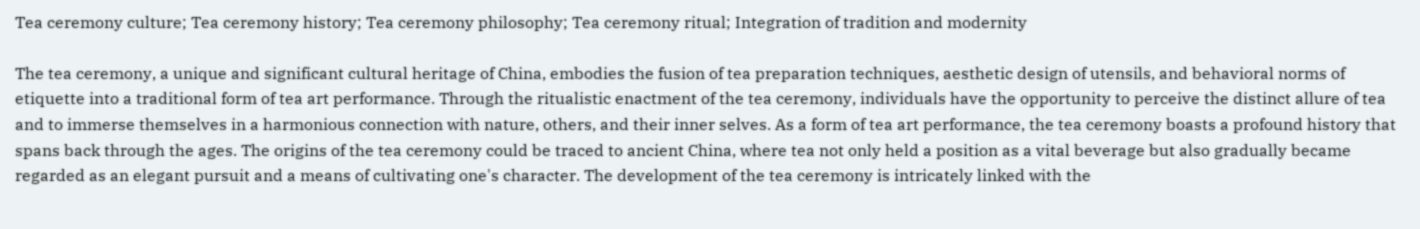Tea ceremony culture; Tea ceremony history; Tea ceremony philosophy; Tea ceremony ritual; Integration of tradition and modernity

The tea ceremony, a unique and significant cultural heritage of China, embodies the fusion of tea preparation techniques, aesthetic design of utensils, and behavioral norms of etiquette into a traditional form of tea art performance. Through the ritualistic enactment of the tea ceremony, individuals have the opportunity to perceive the distinct allure of tea and to immerse themselves in a harmonious connection with nature, others, and their inner selves. As a form of tea art performance, the tea ceremony boasts a profound history that spans back through the ages. The origins of the tea ceremony could be traced to ancient China, where tea not only held a position as a vital beverage but also gradually became regarded as an elegant pursuit and a means of cultivating one's character. The development of the tea ceremony is intricately linked with the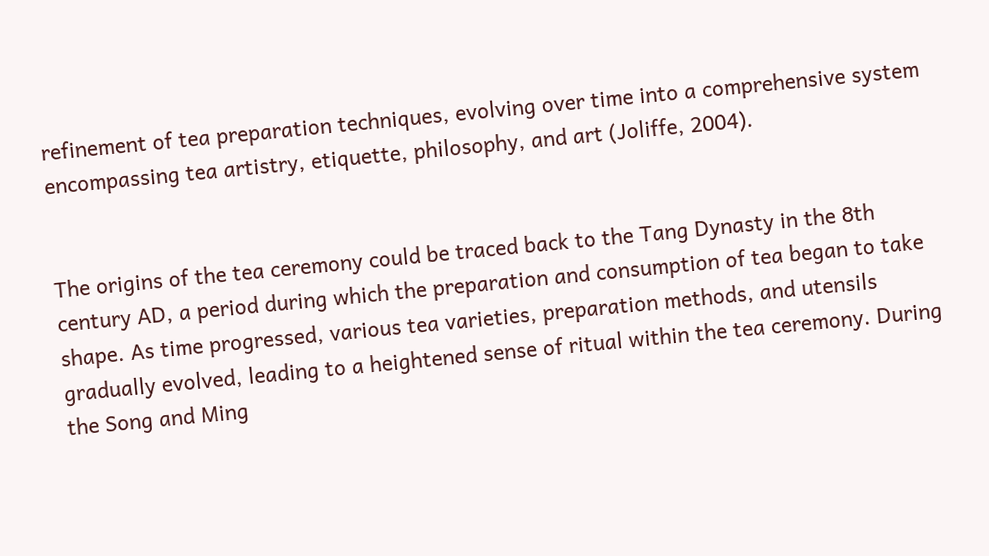refinement of tea preparation techniques, evolving over time into a comprehensive system encompassing tea artistry, etiquette, philosophy, and art (Joliffe, 2004).


The origins of the tea ceremony could be traced back to the Tang Dynasty in the 8th century AD, a period during which the preparation and consumption of tea began to take shape. As time progressed, various tea varieties, preparation methods, and utensils gradually evolved, leading to a heightened sense of ritual within the tea ceremony. During the Song and Ming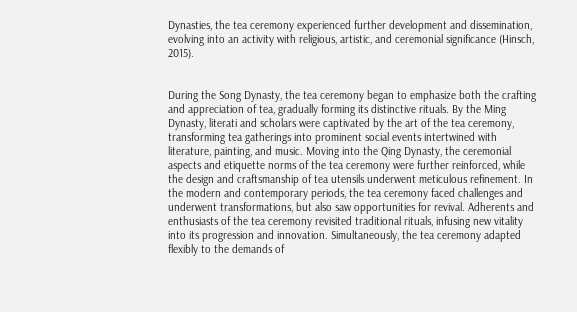Dynasties, the tea ceremony experienced further development and dissemination, evolving into an activity with religious, artistic, and ceremonial significance (Hinsch, 2015).


During the Song Dynasty, the tea ceremony began to emphasize both the crafting and appreciation of tea, gradually forming its distinctive rituals. By the Ming Dynasty, literati and scholars were captivated by the art of the tea ceremony, transforming tea gatherings into prominent social events intertwined with literature, painting, and music. Moving into the Qing Dynasty, the ceremonial aspects and etiquette norms of the tea ceremony were further reinforced, while the design and craftsmanship of tea utensils underwent meticulous refinement. In the modern and contemporary periods, the tea ceremony faced challenges and underwent transformations, but also saw opportunities for revival. Adherents and enthusiasts of the tea ceremony revisited traditional rituals, infusing new vitality into its progression and innovation. Simultaneously, the tea ceremony adapted flexibly to the demands of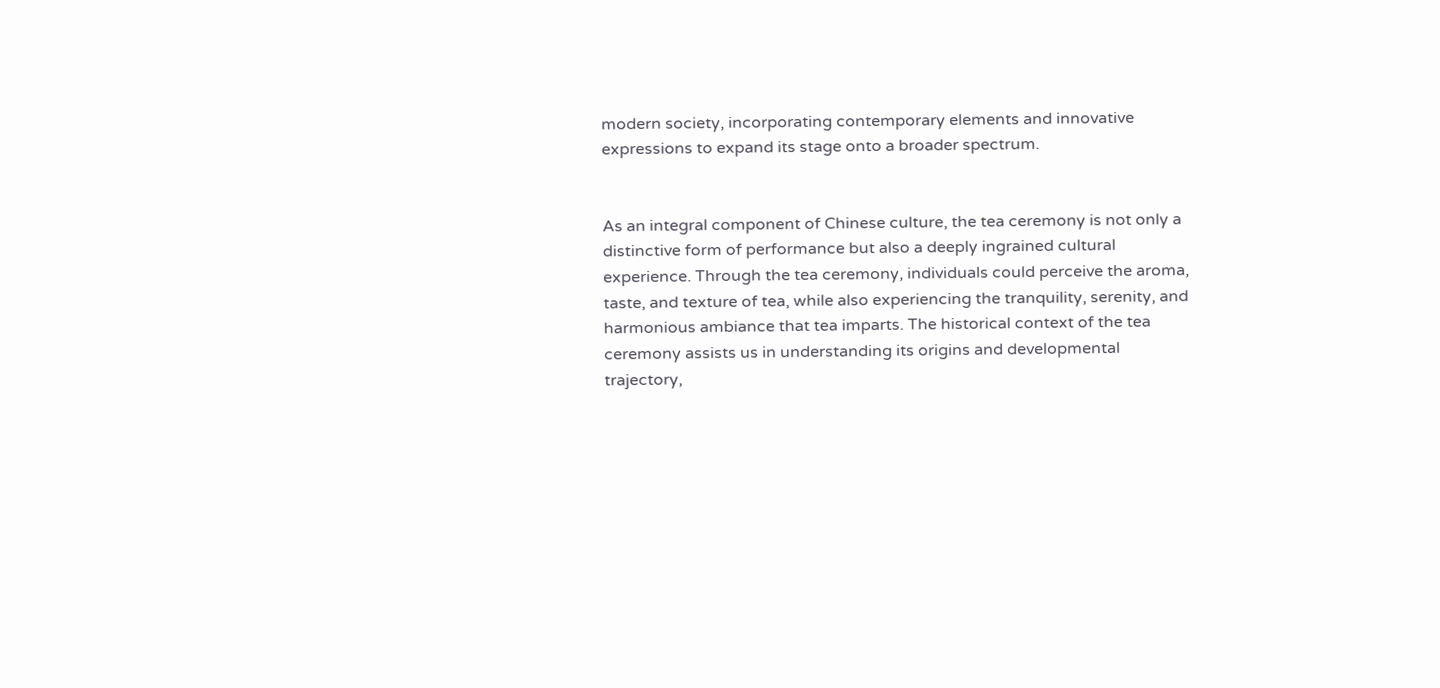modern society, incorporating contemporary elements and innovative expressions to expand its stage onto a broader spectrum.


As an integral component of Chinese culture, the tea ceremony is not only a distinctive form of performance but also a deeply ingrained cultural experience. Through the tea ceremony, individuals could perceive the aroma, taste, and texture of tea, while also experiencing the tranquility, serenity, and harmonious ambiance that tea imparts. The historical context of the tea ceremony assists us in understanding its origins and developmental trajectory,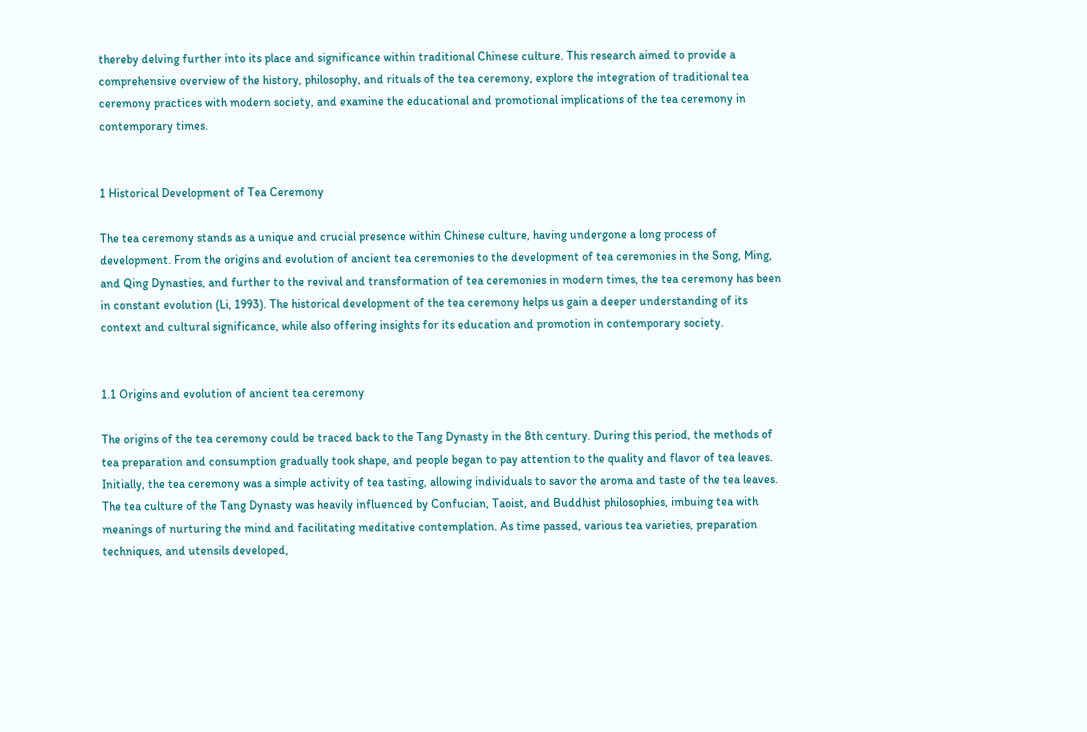thereby delving further into its place and significance within traditional Chinese culture. This research aimed to provide a comprehensive overview of the history, philosophy, and rituals of the tea ceremony, explore the integration of traditional tea ceremony practices with modern society, and examine the educational and promotional implications of the tea ceremony in contemporary times.


1 Historical Development of Tea Ceremony

The tea ceremony stands as a unique and crucial presence within Chinese culture, having undergone a long process of development. From the origins and evolution of ancient tea ceremonies to the development of tea ceremonies in the Song, Ming, and Qing Dynasties, and further to the revival and transformation of tea ceremonies in modern times, the tea ceremony has been in constant evolution (Li, 1993). The historical development of the tea ceremony helps us gain a deeper understanding of its context and cultural significance, while also offering insights for its education and promotion in contemporary society.


1.1 Origins and evolution of ancient tea ceremony

The origins of the tea ceremony could be traced back to the Tang Dynasty in the 8th century. During this period, the methods of tea preparation and consumption gradually took shape, and people began to pay attention to the quality and flavor of tea leaves. Initially, the tea ceremony was a simple activity of tea tasting, allowing individuals to savor the aroma and taste of the tea leaves. The tea culture of the Tang Dynasty was heavily influenced by Confucian, Taoist, and Buddhist philosophies, imbuing tea with meanings of nurturing the mind and facilitating meditative contemplation. As time passed, various tea varieties, preparation techniques, and utensils developed,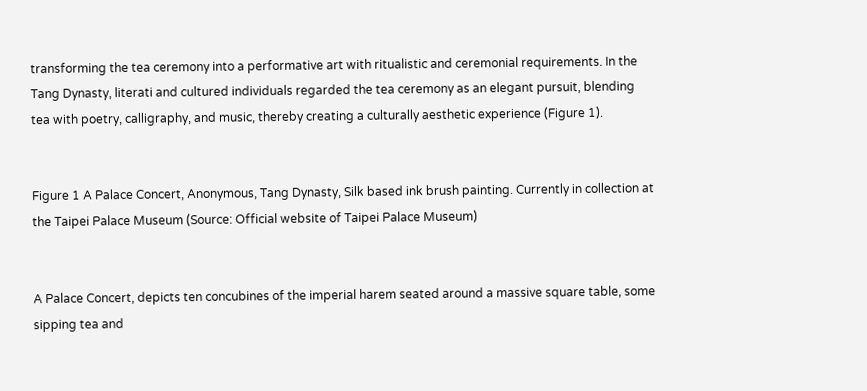transforming the tea ceremony into a performative art with ritualistic and ceremonial requirements. In the Tang Dynasty, literati and cultured individuals regarded the tea ceremony as an elegant pursuit, blending tea with poetry, calligraphy, and music, thereby creating a culturally aesthetic experience (Figure 1).


Figure 1 A Palace Concert, Anonymous, Tang Dynasty, Silk based ink brush painting. Currently in collection at the Taipei Palace Museum (Source: Official website of Taipei Palace Museum)


A Palace Concert, depicts ten concubines of the imperial harem seated around a massive square table, some sipping tea and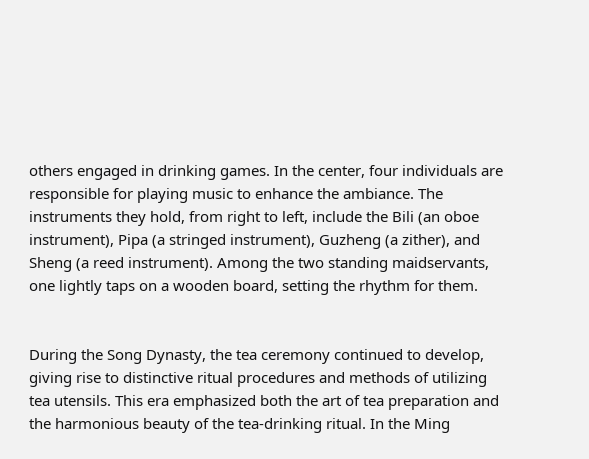others engaged in drinking games. In the center, four individuals are responsible for playing music to enhance the ambiance. The instruments they hold, from right to left, include the Bili (an oboe instrument), Pipa (a stringed instrument), Guzheng (a zither), and Sheng (a reed instrument). Among the two standing maidservants, one lightly taps on a wooden board, setting the rhythm for them.


During the Song Dynasty, the tea ceremony continued to develop, giving rise to distinctive ritual procedures and methods of utilizing tea utensils. This era emphasized both the art of tea preparation and the harmonious beauty of the tea-drinking ritual. In the Ming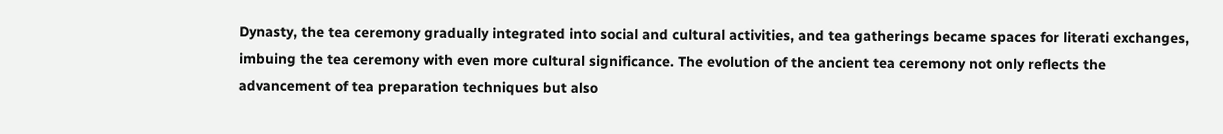Dynasty, the tea ceremony gradually integrated into social and cultural activities, and tea gatherings became spaces for literati exchanges, imbuing the tea ceremony with even more cultural significance. The evolution of the ancient tea ceremony not only reflects the advancement of tea preparation techniques but also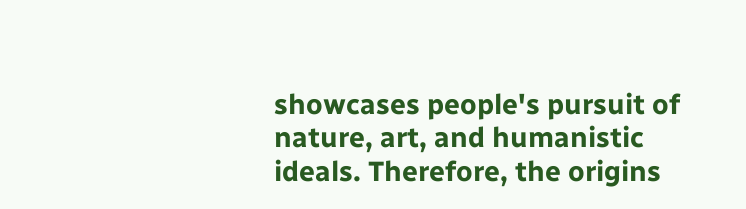showcases people's pursuit of nature, art, and humanistic ideals. Therefore, the origins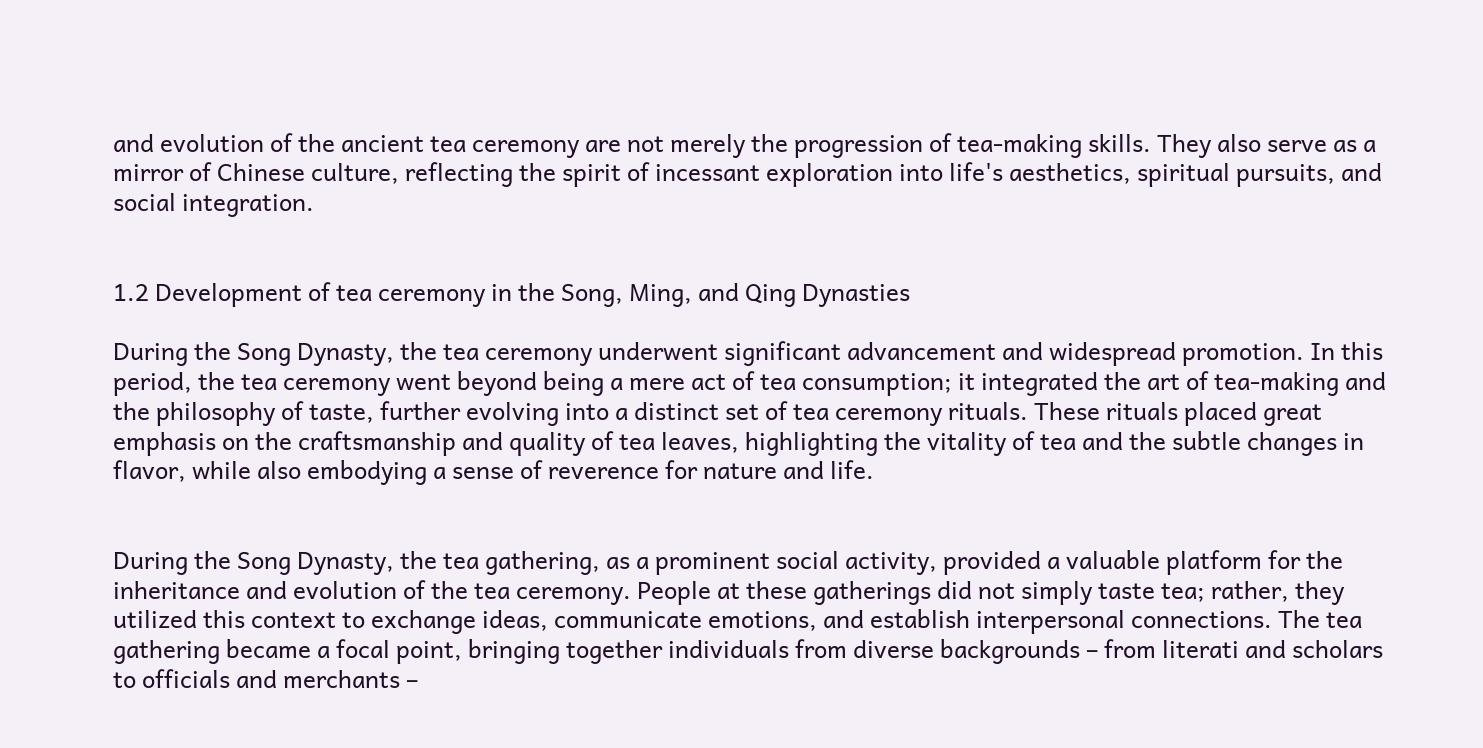and evolution of the ancient tea ceremony are not merely the progression of tea-making skills. They also serve as a mirror of Chinese culture, reflecting the spirit of incessant exploration into life's aesthetics, spiritual pursuits, and social integration.


1.2 Development of tea ceremony in the Song, Ming, and Qing Dynasties

During the Song Dynasty, the tea ceremony underwent significant advancement and widespread promotion. In this period, the tea ceremony went beyond being a mere act of tea consumption; it integrated the art of tea-making and the philosophy of taste, further evolving into a distinct set of tea ceremony rituals. These rituals placed great emphasis on the craftsmanship and quality of tea leaves, highlighting the vitality of tea and the subtle changes in flavor, while also embodying a sense of reverence for nature and life.


During the Song Dynasty, the tea gathering, as a prominent social activity, provided a valuable platform for the inheritance and evolution of the tea ceremony. People at these gatherings did not simply taste tea; rather, they utilized this context to exchange ideas, communicate emotions, and establish interpersonal connections. The tea gathering became a focal point, bringing together individuals from diverse backgrounds – from literati and scholars to officials and merchants –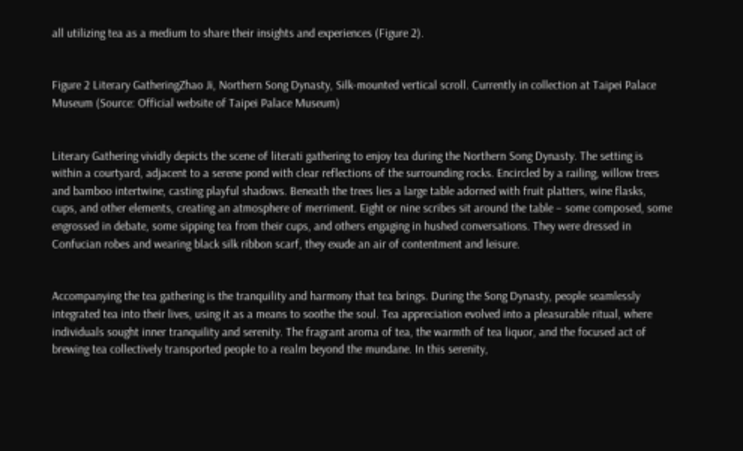all utilizing tea as a medium to share their insights and experiences (Figure 2).


Figure 2 Literary GatheringZhao Ji, Northern Song Dynasty, Silk-mounted vertical scroll. Currently in collection at Taipei Palace Museum (Source: Official website of Taipei Palace Museum)


Literary Gathering vividly depicts the scene of literati gathering to enjoy tea during the Northern Song Dynasty. The setting is within a courtyard, adjacent to a serene pond with clear reflections of the surrounding rocks. Encircled by a railing, willow trees and bamboo intertwine, casting playful shadows. Beneath the trees lies a large table adorned with fruit platters, wine flasks, cups, and other elements, creating an atmosphere of merriment. Eight or nine scribes sit around the table – some composed, some engrossed in debate, some sipping tea from their cups, and others engaging in hushed conversations. They were dressed in Confucian robes and wearing black silk ribbon scarf, they exude an air of contentment and leisure.


Accompanying the tea gathering is the tranquility and harmony that tea brings. During the Song Dynasty, people seamlessly integrated tea into their lives, using it as a means to soothe the soul. Tea appreciation evolved into a pleasurable ritual, where individuals sought inner tranquility and serenity. The fragrant aroma of tea, the warmth of tea liquor, and the focused act of brewing tea collectively transported people to a realm beyond the mundane. In this serenity,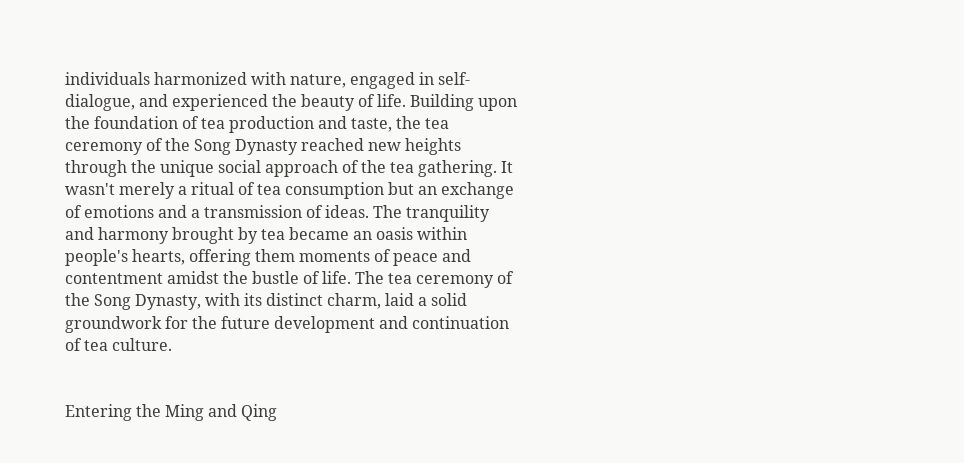individuals harmonized with nature, engaged in self-dialogue, and experienced the beauty of life. Building upon the foundation of tea production and taste, the tea ceremony of the Song Dynasty reached new heights through the unique social approach of the tea gathering. It wasn't merely a ritual of tea consumption but an exchange of emotions and a transmission of ideas. The tranquility and harmony brought by tea became an oasis within people's hearts, offering them moments of peace and contentment amidst the bustle of life. The tea ceremony of the Song Dynasty, with its distinct charm, laid a solid groundwork for the future development and continuation of tea culture.


Entering the Ming and Qing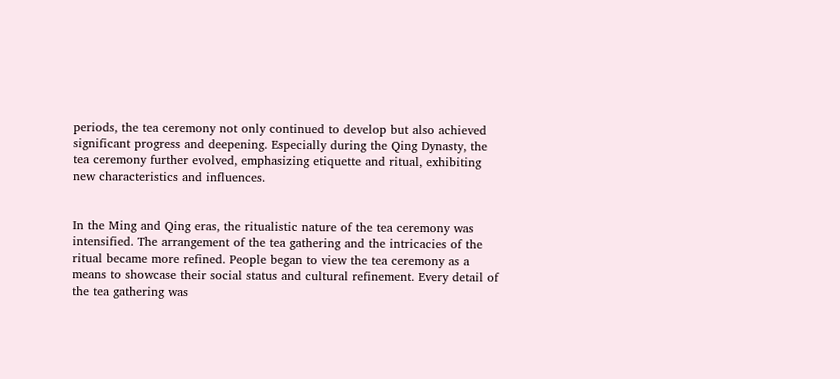periods, the tea ceremony not only continued to develop but also achieved significant progress and deepening. Especially during the Qing Dynasty, the tea ceremony further evolved, emphasizing etiquette and ritual, exhibiting new characteristics and influences.


In the Ming and Qing eras, the ritualistic nature of the tea ceremony was intensified. The arrangement of the tea gathering and the intricacies of the ritual became more refined. People began to view the tea ceremony as a means to showcase their social status and cultural refinement. Every detail of the tea gathering was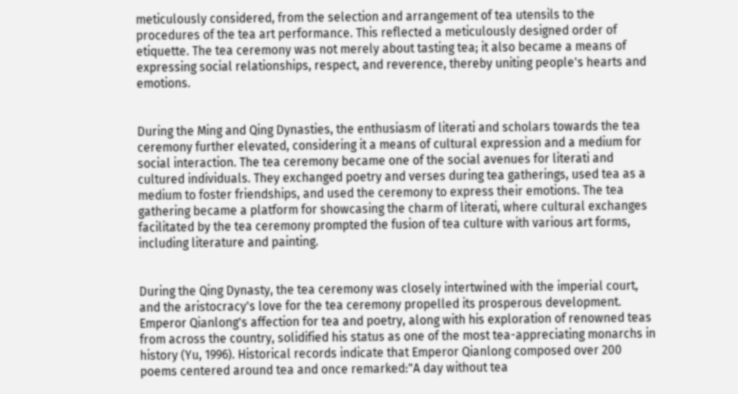meticulously considered, from the selection and arrangement of tea utensils to the procedures of the tea art performance. This reflected a meticulously designed order of etiquette. The tea ceremony was not merely about tasting tea; it also became a means of expressing social relationships, respect, and reverence, thereby uniting people's hearts and emotions.


During the Ming and Qing Dynasties, the enthusiasm of literati and scholars towards the tea ceremony further elevated, considering it a means of cultural expression and a medium for social interaction. The tea ceremony became one of the social avenues for literati and cultured individuals. They exchanged poetry and verses during tea gatherings, used tea as a medium to foster friendships, and used the ceremony to express their emotions. The tea gathering became a platform for showcasing the charm of literati, where cultural exchanges facilitated by the tea ceremony prompted the fusion of tea culture with various art forms, including literature and painting.


During the Qing Dynasty, the tea ceremony was closely intertwined with the imperial court, and the aristocracy's love for the tea ceremony propelled its prosperous development. Emperor Qianlong's affection for tea and poetry, along with his exploration of renowned teas from across the country, solidified his status as one of the most tea-appreciating monarchs in history (Yu, 1996). Historical records indicate that Emperor Qianlong composed over 200 poems centered around tea and once remarked:"A day without tea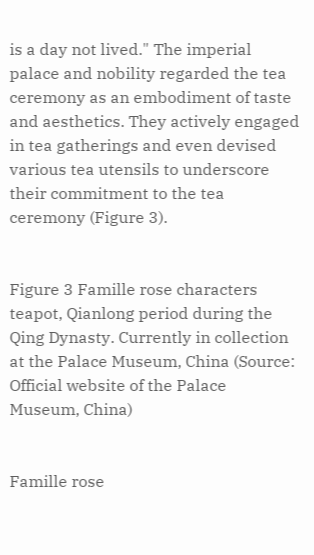is a day not lived." The imperial palace and nobility regarded the tea ceremony as an embodiment of taste and aesthetics. They actively engaged in tea gatherings and even devised various tea utensils to underscore their commitment to the tea ceremony (Figure 3).


Figure 3 Famille rose characters teapot, Qianlong period during the Qing Dynasty. Currently in collection at the Palace Museum, China (Source: Official website of the Palace Museum, China)


Famille rose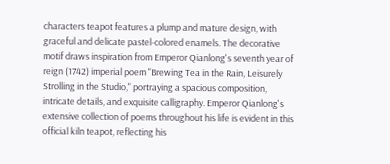characters teapot features a plump and mature design, with graceful and delicate pastel-colored enamels. The decorative motif draws inspiration from Emperor Qianlong's seventh year of reign (1742) imperial poem "Brewing Tea in the Rain, Leisurely Strolling in the Studio," portraying a spacious composition, intricate details, and exquisite calligraphy. Emperor Qianlong's extensive collection of poems throughout his life is evident in this official kiln teapot, reflecting his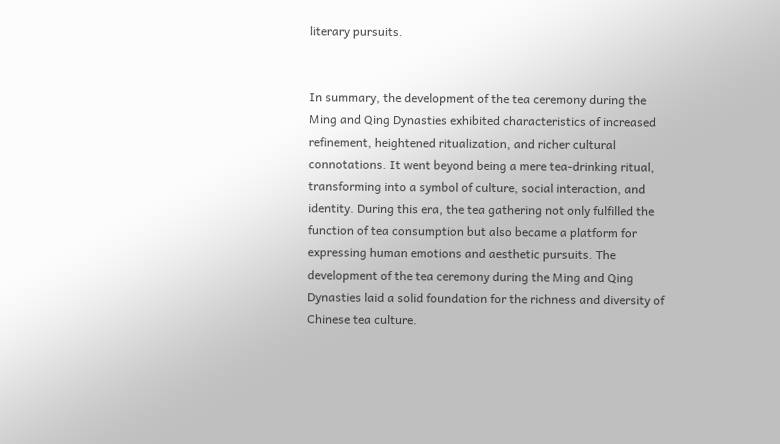literary pursuits.


In summary, the development of the tea ceremony during the Ming and Qing Dynasties exhibited characteristics of increased refinement, heightened ritualization, and richer cultural connotations. It went beyond being a mere tea-drinking ritual, transforming into a symbol of culture, social interaction, and identity. During this era, the tea gathering not only fulfilled the function of tea consumption but also became a platform for expressing human emotions and aesthetic pursuits. The development of the tea ceremony during the Ming and Qing Dynasties laid a solid foundation for the richness and diversity of Chinese tea culture.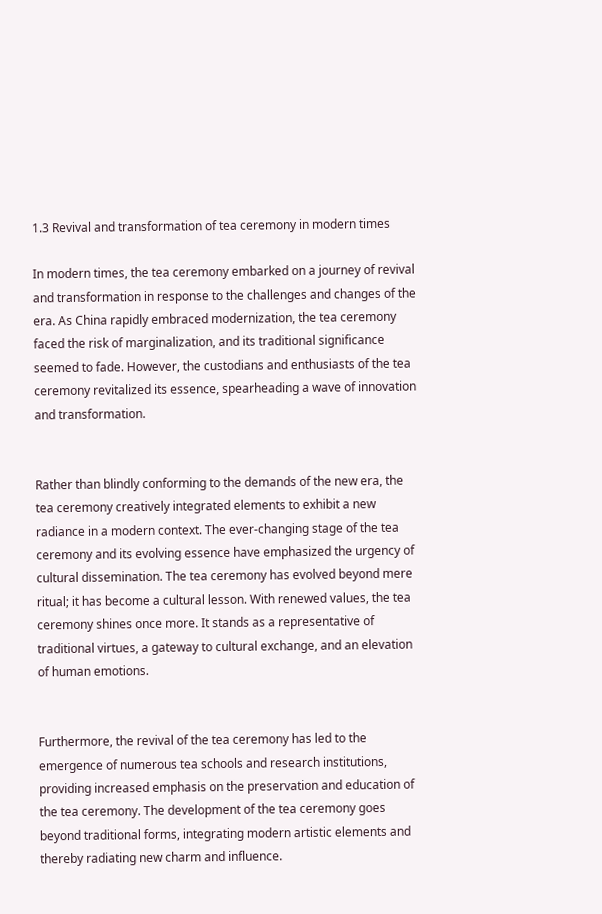1.3 Revival and transformation of tea ceremony in modern times

In modern times, the tea ceremony embarked on a journey of revival and transformation in response to the challenges and changes of the era. As China rapidly embraced modernization, the tea ceremony faced the risk of marginalization, and its traditional significance seemed to fade. However, the custodians and enthusiasts of the tea ceremony revitalized its essence, spearheading a wave of innovation and transformation.


Rather than blindly conforming to the demands of the new era, the tea ceremony creatively integrated elements to exhibit a new radiance in a modern context. The ever-changing stage of the tea ceremony and its evolving essence have emphasized the urgency of cultural dissemination. The tea ceremony has evolved beyond mere ritual; it has become a cultural lesson. With renewed values, the tea ceremony shines once more. It stands as a representative of traditional virtues, a gateway to cultural exchange, and an elevation of human emotions.


Furthermore, the revival of the tea ceremony has led to the emergence of numerous tea schools and research institutions, providing increased emphasis on the preservation and education of the tea ceremony. The development of the tea ceremony goes beyond traditional forms, integrating modern artistic elements and thereby radiating new charm and influence.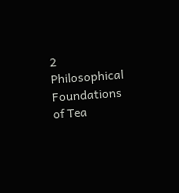2 Philosophical Foundations of Tea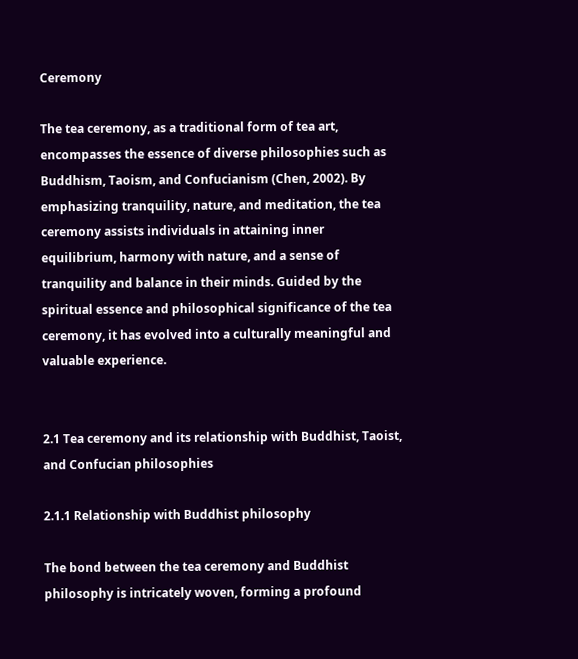Ceremony

The tea ceremony, as a traditional form of tea art, encompasses the essence of diverse philosophies such as Buddhism, Taoism, and Confucianism (Chen, 2002). By emphasizing tranquility, nature, and meditation, the tea ceremony assists individuals in attaining inner equilibrium, harmony with nature, and a sense of tranquility and balance in their minds. Guided by the spiritual essence and philosophical significance of the tea ceremony, it has evolved into a culturally meaningful and valuable experience.


2.1 Tea ceremony and its relationship with Buddhist, Taoist, and Confucian philosophies

2.1.1 Relationship with Buddhist philosophy

The bond between the tea ceremony and Buddhist philosophy is intricately woven, forming a profound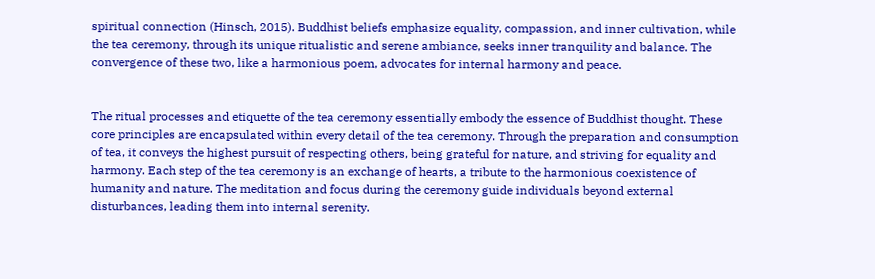spiritual connection (Hinsch, 2015). Buddhist beliefs emphasize equality, compassion, and inner cultivation, while the tea ceremony, through its unique ritualistic and serene ambiance, seeks inner tranquility and balance. The convergence of these two, like a harmonious poem, advocates for internal harmony and peace.


The ritual processes and etiquette of the tea ceremony essentially embody the essence of Buddhist thought. These core principles are encapsulated within every detail of the tea ceremony. Through the preparation and consumption of tea, it conveys the highest pursuit of respecting others, being grateful for nature, and striving for equality and harmony. Each step of the tea ceremony is an exchange of hearts, a tribute to the harmonious coexistence of humanity and nature. The meditation and focus during the ceremony guide individuals beyond external disturbances, leading them into internal serenity.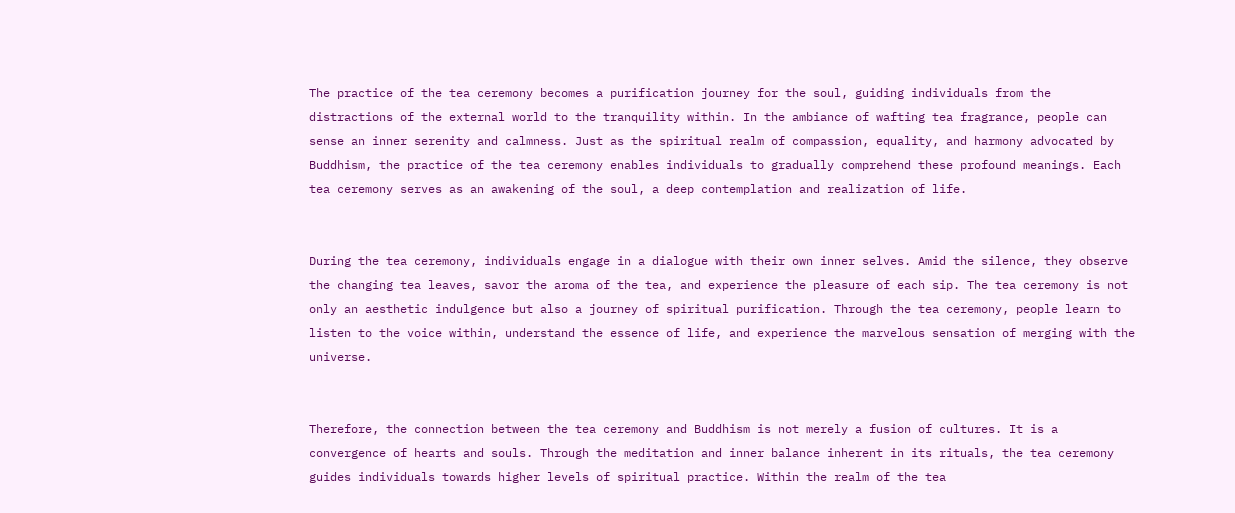The practice of the tea ceremony becomes a purification journey for the soul, guiding individuals from the distractions of the external world to the tranquility within. In the ambiance of wafting tea fragrance, people can sense an inner serenity and calmness. Just as the spiritual realm of compassion, equality, and harmony advocated by Buddhism, the practice of the tea ceremony enables individuals to gradually comprehend these profound meanings. Each tea ceremony serves as an awakening of the soul, a deep contemplation and realization of life.


During the tea ceremony, individuals engage in a dialogue with their own inner selves. Amid the silence, they observe the changing tea leaves, savor the aroma of the tea, and experience the pleasure of each sip. The tea ceremony is not only an aesthetic indulgence but also a journey of spiritual purification. Through the tea ceremony, people learn to listen to the voice within, understand the essence of life, and experience the marvelous sensation of merging with the universe.


Therefore, the connection between the tea ceremony and Buddhism is not merely a fusion of cultures. It is a convergence of hearts and souls. Through the meditation and inner balance inherent in its rituals, the tea ceremony guides individuals towards higher levels of spiritual practice. Within the realm of the tea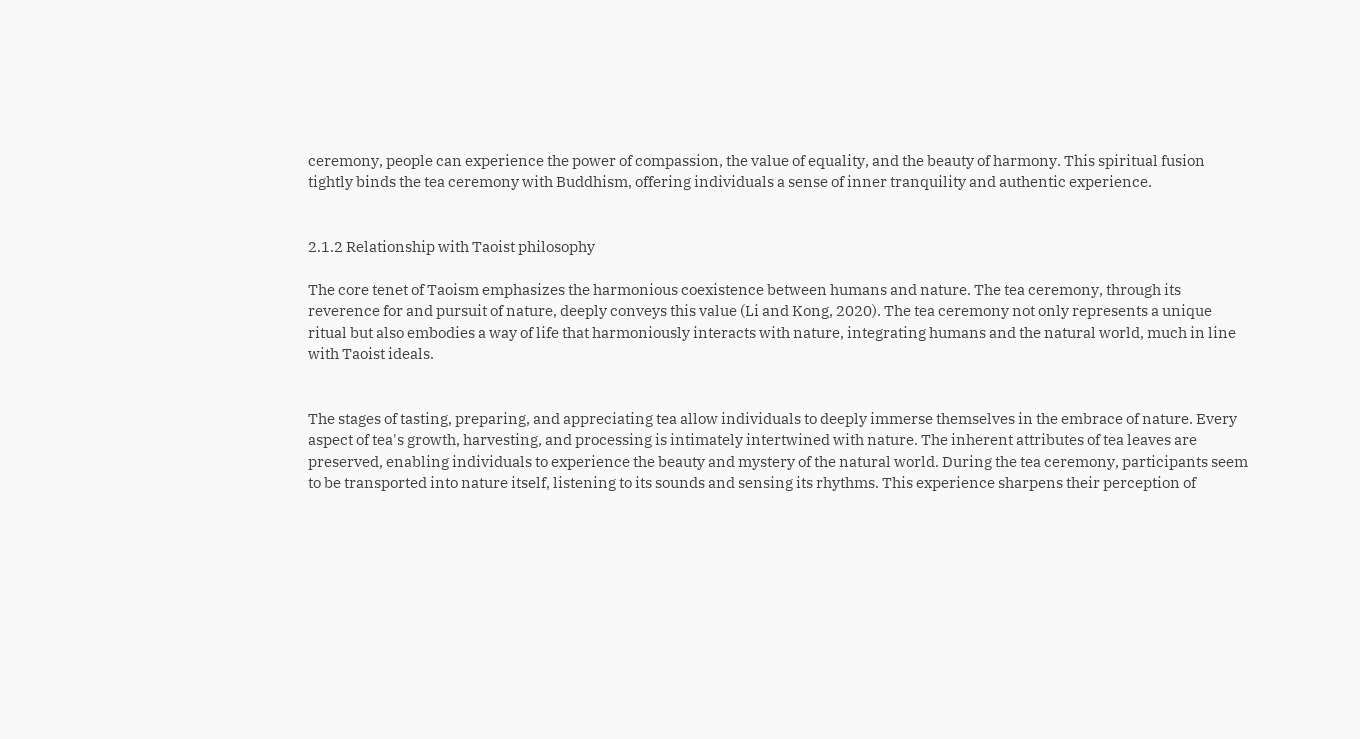ceremony, people can experience the power of compassion, the value of equality, and the beauty of harmony. This spiritual fusion tightly binds the tea ceremony with Buddhism, offering individuals a sense of inner tranquility and authentic experience.


2.1.2 Relationship with Taoist philosophy

The core tenet of Taoism emphasizes the harmonious coexistence between humans and nature. The tea ceremony, through its reverence for and pursuit of nature, deeply conveys this value (Li and Kong, 2020). The tea ceremony not only represents a unique ritual but also embodies a way of life that harmoniously interacts with nature, integrating humans and the natural world, much in line with Taoist ideals.


The stages of tasting, preparing, and appreciating tea allow individuals to deeply immerse themselves in the embrace of nature. Every aspect of tea's growth, harvesting, and processing is intimately intertwined with nature. The inherent attributes of tea leaves are preserved, enabling individuals to experience the beauty and mystery of the natural world. During the tea ceremony, participants seem to be transported into nature itself, listening to its sounds and sensing its rhythms. This experience sharpens their perception of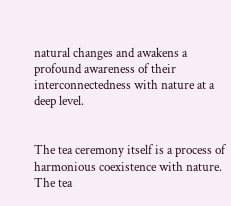natural changes and awakens a profound awareness of their interconnectedness with nature at a deep level.


The tea ceremony itself is a process of harmonious coexistence with nature. The tea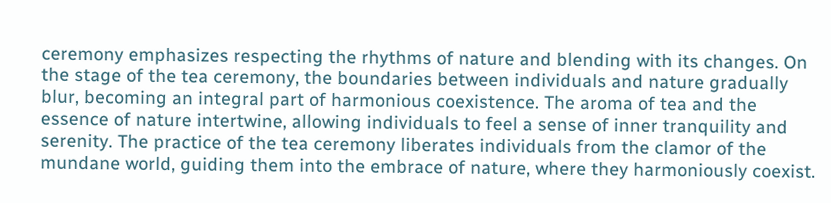ceremony emphasizes respecting the rhythms of nature and blending with its changes. On the stage of the tea ceremony, the boundaries between individuals and nature gradually blur, becoming an integral part of harmonious coexistence. The aroma of tea and the essence of nature intertwine, allowing individuals to feel a sense of inner tranquility and serenity. The practice of the tea ceremony liberates individuals from the clamor of the mundane world, guiding them into the embrace of nature, where they harmoniously coexist.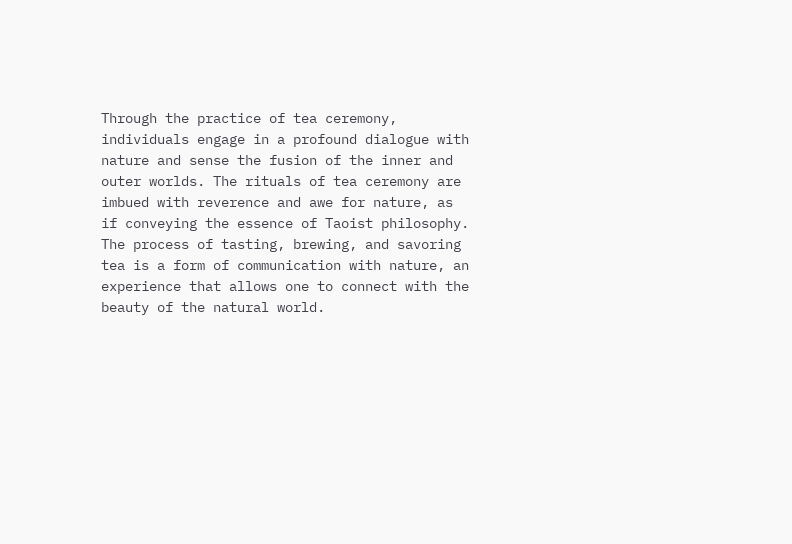Through the practice of tea ceremony, individuals engage in a profound dialogue with nature and sense the fusion of the inner and outer worlds. The rituals of tea ceremony are imbued with reverence and awe for nature, as if conveying the essence of Taoist philosophy. The process of tasting, brewing, and savoring tea is a form of communication with nature, an experience that allows one to connect with the beauty of the natural world.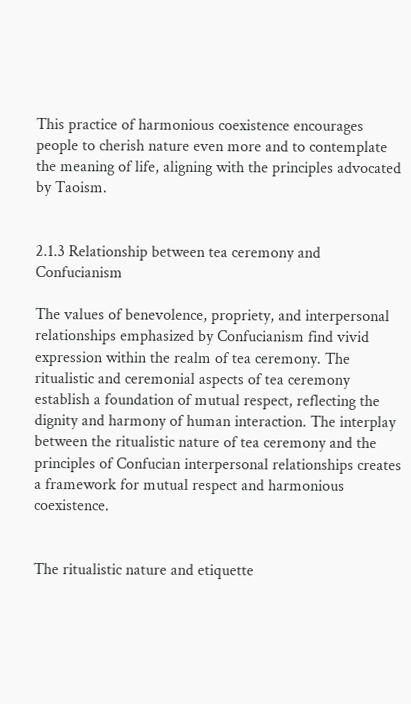This practice of harmonious coexistence encourages people to cherish nature even more and to contemplate the meaning of life, aligning with the principles advocated by Taoism.


2.1.3 Relationship between tea ceremony and Confucianism

The values of benevolence, propriety, and interpersonal relationships emphasized by Confucianism find vivid expression within the realm of tea ceremony. The ritualistic and ceremonial aspects of tea ceremony establish a foundation of mutual respect, reflecting the dignity and harmony of human interaction. The interplay between the ritualistic nature of tea ceremony and the principles of Confucian interpersonal relationships creates a framework for mutual respect and harmonious coexistence.


The ritualistic nature and etiquette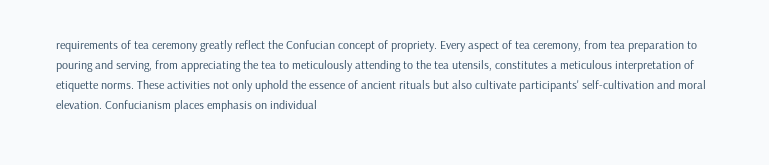requirements of tea ceremony greatly reflect the Confucian concept of propriety. Every aspect of tea ceremony, from tea preparation to pouring and serving, from appreciating the tea to meticulously attending to the tea utensils, constitutes a meticulous interpretation of etiquette norms. These activities not only uphold the essence of ancient rituals but also cultivate participants' self-cultivation and moral elevation. Confucianism places emphasis on individual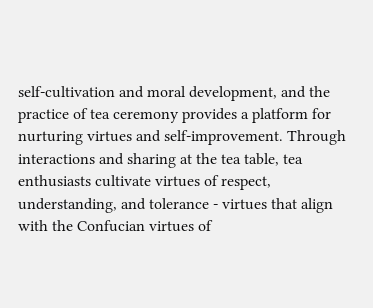self-cultivation and moral development, and the practice of tea ceremony provides a platform for nurturing virtues and self-improvement. Through interactions and sharing at the tea table, tea enthusiasts cultivate virtues of respect, understanding, and tolerance - virtues that align with the Confucian virtues of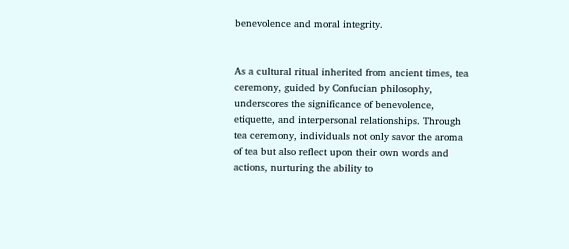benevolence and moral integrity.


As a cultural ritual inherited from ancient times, tea ceremony, guided by Confucian philosophy, underscores the significance of benevolence, etiquette, and interpersonal relationships. Through tea ceremony, individuals not only savor the aroma of tea but also reflect upon their own words and actions, nurturing the ability to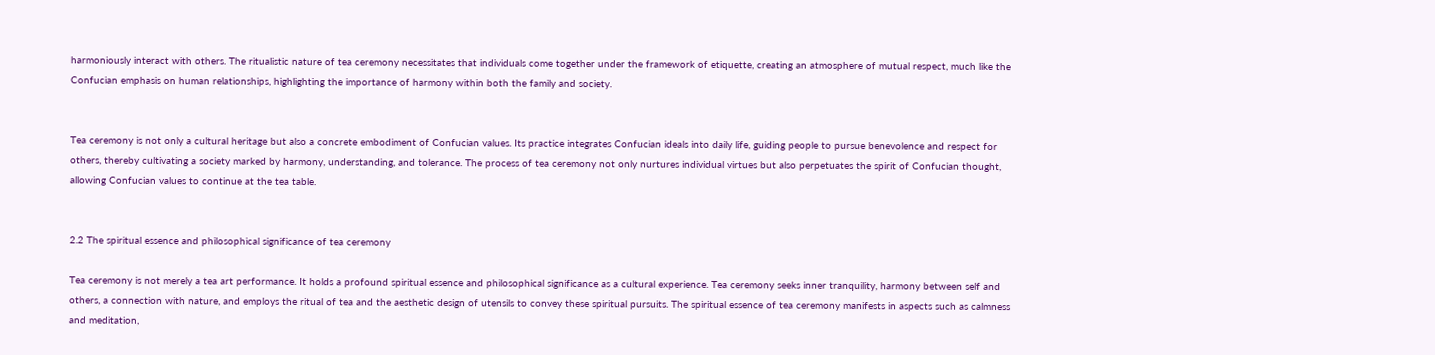harmoniously interact with others. The ritualistic nature of tea ceremony necessitates that individuals come together under the framework of etiquette, creating an atmosphere of mutual respect, much like the Confucian emphasis on human relationships, highlighting the importance of harmony within both the family and society.


Tea ceremony is not only a cultural heritage but also a concrete embodiment of Confucian values. Its practice integrates Confucian ideals into daily life, guiding people to pursue benevolence and respect for others, thereby cultivating a society marked by harmony, understanding, and tolerance. The process of tea ceremony not only nurtures individual virtues but also perpetuates the spirit of Confucian thought, allowing Confucian values to continue at the tea table.


2.2 The spiritual essence and philosophical significance of tea ceremony

Tea ceremony is not merely a tea art performance. It holds a profound spiritual essence and philosophical significance as a cultural experience. Tea ceremony seeks inner tranquility, harmony between self and others, a connection with nature, and employs the ritual of tea and the aesthetic design of utensils to convey these spiritual pursuits. The spiritual essence of tea ceremony manifests in aspects such as calmness and meditation,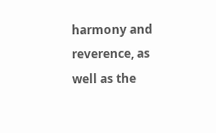harmony and reverence, as well as the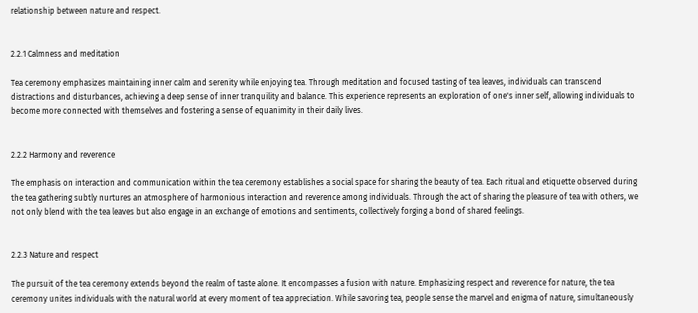relationship between nature and respect.


2.2.1 Calmness and meditation

Tea ceremony emphasizes maintaining inner calm and serenity while enjoying tea. Through meditation and focused tasting of tea leaves, individuals can transcend distractions and disturbances, achieving a deep sense of inner tranquility and balance. This experience represents an exploration of one's inner self, allowing individuals to become more connected with themselves and fostering a sense of equanimity in their daily lives.


2.2.2 Harmony and reverence

The emphasis on interaction and communication within the tea ceremony establishes a social space for sharing the beauty of tea. Each ritual and etiquette observed during the tea gathering subtly nurtures an atmosphere of harmonious interaction and reverence among individuals. Through the act of sharing the pleasure of tea with others, we not only blend with the tea leaves but also engage in an exchange of emotions and sentiments, collectively forging a bond of shared feelings.


2.2.3 Nature and respect

The pursuit of the tea ceremony extends beyond the realm of taste alone. It encompasses a fusion with nature. Emphasizing respect and reverence for nature, the tea ceremony unites individuals with the natural world at every moment of tea appreciation. While savoring tea, people sense the marvel and enigma of nature, simultaneously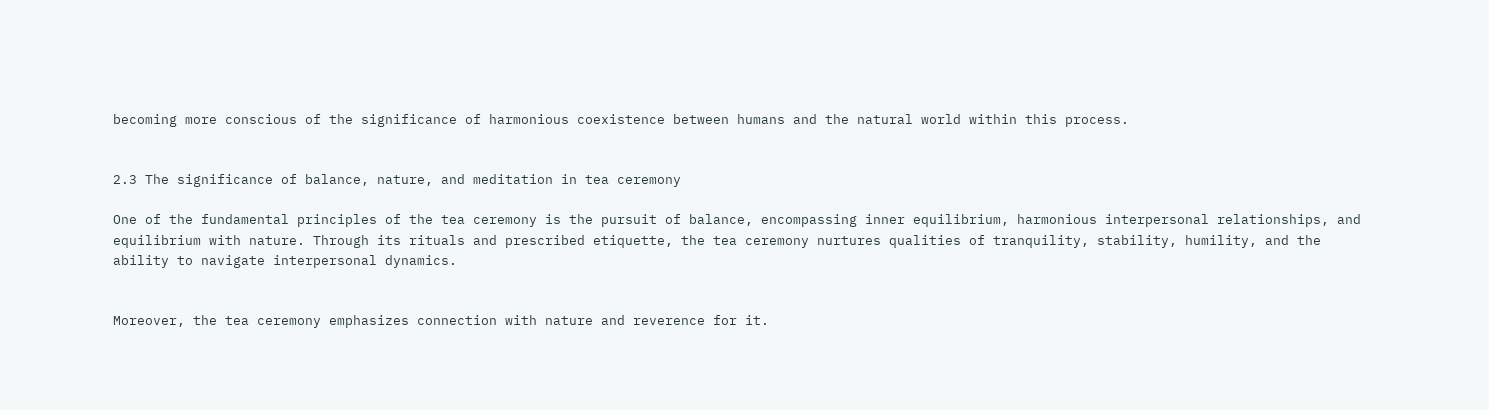becoming more conscious of the significance of harmonious coexistence between humans and the natural world within this process.


2.3 The significance of balance, nature, and meditation in tea ceremony

One of the fundamental principles of the tea ceremony is the pursuit of balance, encompassing inner equilibrium, harmonious interpersonal relationships, and equilibrium with nature. Through its rituals and prescribed etiquette, the tea ceremony nurtures qualities of tranquility, stability, humility, and the ability to navigate interpersonal dynamics.


Moreover, the tea ceremony emphasizes connection with nature and reverence for it.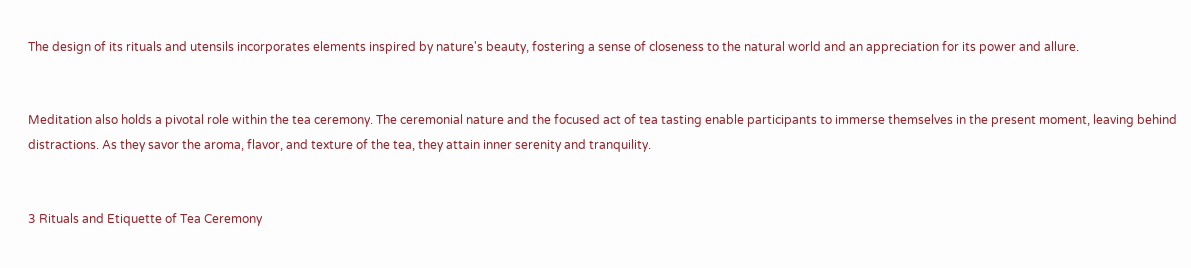The design of its rituals and utensils incorporates elements inspired by nature's beauty, fostering a sense of closeness to the natural world and an appreciation for its power and allure.


Meditation also holds a pivotal role within the tea ceremony. The ceremonial nature and the focused act of tea tasting enable participants to immerse themselves in the present moment, leaving behind distractions. As they savor the aroma, flavor, and texture of the tea, they attain inner serenity and tranquility.


3 Rituals and Etiquette of Tea Ceremony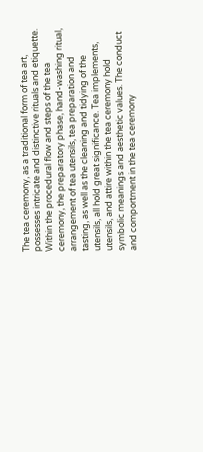The tea ceremony, as a traditional form of tea art, possesses intricate and distinctive rituals and etiquette. Within the procedural flow and steps of the tea ceremony, the preparatory phase, hand-washing ritual, arrangement of tea utensils, tea preparation and tasting, as well as the cleaning and tidying of the utensils, all hold great significance. Tea implements, utensils, and attire within the tea ceremony hold symbolic meanings and aesthetic values. The conduct and comportment in the tea ceremony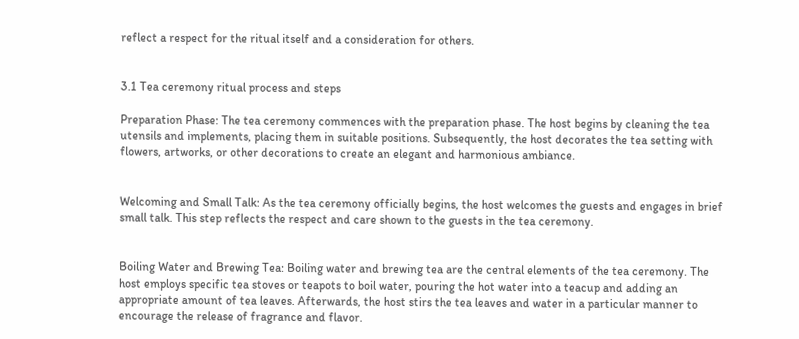reflect a respect for the ritual itself and a consideration for others.


3.1 Tea ceremony ritual process and steps

Preparation Phase: The tea ceremony commences with the preparation phase. The host begins by cleaning the tea utensils and implements, placing them in suitable positions. Subsequently, the host decorates the tea setting with flowers, artworks, or other decorations to create an elegant and harmonious ambiance.


Welcoming and Small Talk: As the tea ceremony officially begins, the host welcomes the guests and engages in brief small talk. This step reflects the respect and care shown to the guests in the tea ceremony.


Boiling Water and Brewing Tea: Boiling water and brewing tea are the central elements of the tea ceremony. The host employs specific tea stoves or teapots to boil water, pouring the hot water into a teacup and adding an appropriate amount of tea leaves. Afterwards, the host stirs the tea leaves and water in a particular manner to encourage the release of fragrance and flavor.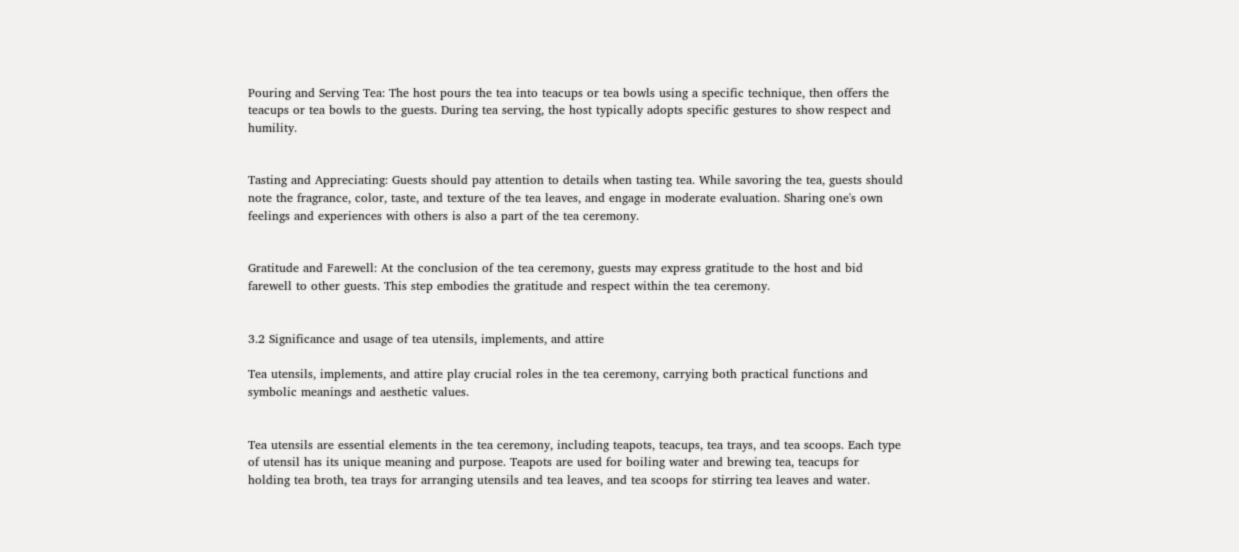Pouring and Serving Tea: The host pours the tea into teacups or tea bowls using a specific technique, then offers the teacups or tea bowls to the guests. During tea serving, the host typically adopts specific gestures to show respect and humility.


Tasting and Appreciating: Guests should pay attention to details when tasting tea. While savoring the tea, guests should note the fragrance, color, taste, and texture of the tea leaves, and engage in moderate evaluation. Sharing one's own feelings and experiences with others is also a part of the tea ceremony.


Gratitude and Farewell: At the conclusion of the tea ceremony, guests may express gratitude to the host and bid farewell to other guests. This step embodies the gratitude and respect within the tea ceremony.


3.2 Significance and usage of tea utensils, implements, and attire

Tea utensils, implements, and attire play crucial roles in the tea ceremony, carrying both practical functions and symbolic meanings and aesthetic values.


Tea utensils are essential elements in the tea ceremony, including teapots, teacups, tea trays, and tea scoops. Each type of utensil has its unique meaning and purpose. Teapots are used for boiling water and brewing tea, teacups for holding tea broth, tea trays for arranging utensils and tea leaves, and tea scoops for stirring tea leaves and water.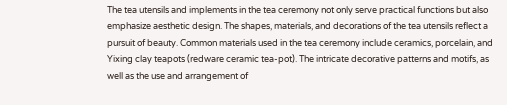The tea utensils and implements in the tea ceremony not only serve practical functions but also emphasize aesthetic design. The shapes, materials, and decorations of the tea utensils reflect a pursuit of beauty. Common materials used in the tea ceremony include ceramics, porcelain, and Yixing clay teapots (redware ceramic tea-pot). The intricate decorative patterns and motifs, as well as the use and arrangement of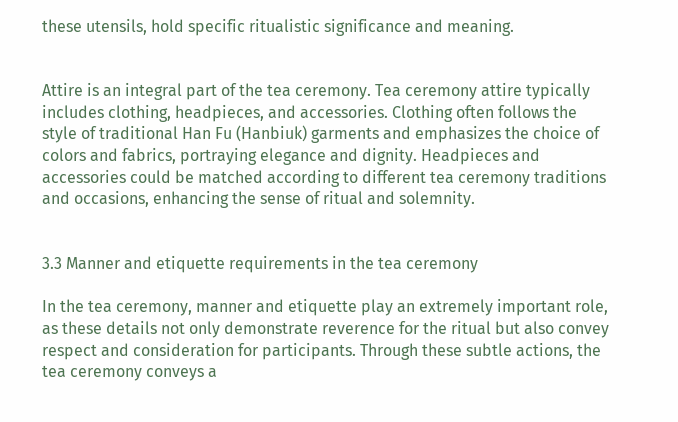these utensils, hold specific ritualistic significance and meaning.


Attire is an integral part of the tea ceremony. Tea ceremony attire typically includes clothing, headpieces, and accessories. Clothing often follows the style of traditional Han Fu (Hanbiuk) garments and emphasizes the choice of colors and fabrics, portraying elegance and dignity. Headpieces and accessories could be matched according to different tea ceremony traditions and occasions, enhancing the sense of ritual and solemnity.


3.3 Manner and etiquette requirements in the tea ceremony

In the tea ceremony, manner and etiquette play an extremely important role, as these details not only demonstrate reverence for the ritual but also convey respect and consideration for participants. Through these subtle actions, the tea ceremony conveys a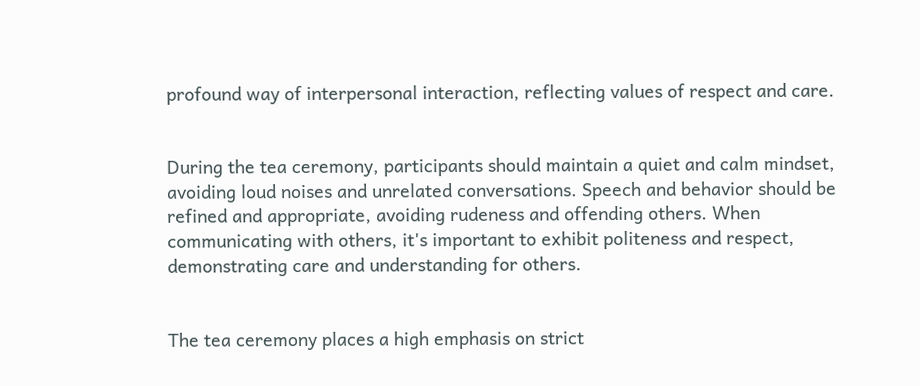profound way of interpersonal interaction, reflecting values of respect and care.


During the tea ceremony, participants should maintain a quiet and calm mindset, avoiding loud noises and unrelated conversations. Speech and behavior should be refined and appropriate, avoiding rudeness and offending others. When communicating with others, it's important to exhibit politeness and respect, demonstrating care and understanding for others.


The tea ceremony places a high emphasis on strict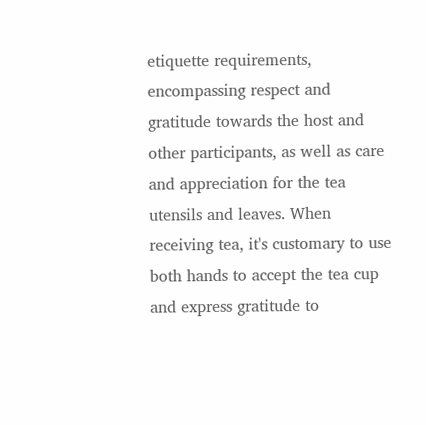etiquette requirements, encompassing respect and gratitude towards the host and other participants, as well as care and appreciation for the tea utensils and leaves. When receiving tea, it's customary to use both hands to accept the tea cup and express gratitude to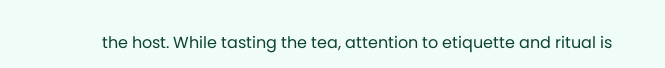the host. While tasting the tea, attention to etiquette and ritual is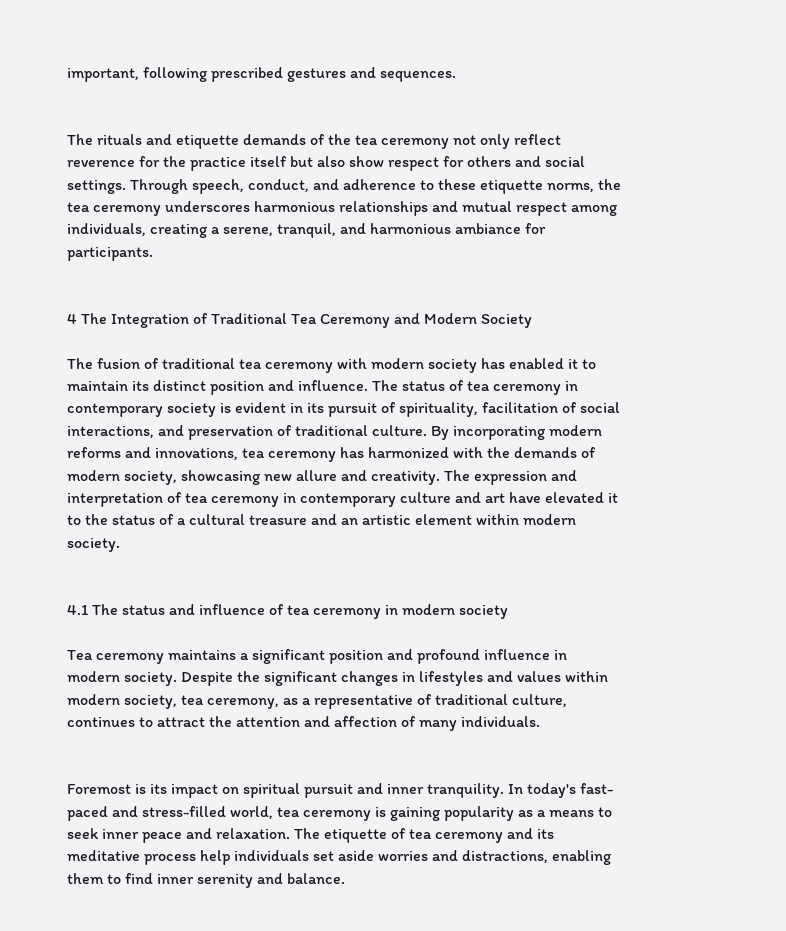important, following prescribed gestures and sequences.


The rituals and etiquette demands of the tea ceremony not only reflect reverence for the practice itself but also show respect for others and social settings. Through speech, conduct, and adherence to these etiquette norms, the tea ceremony underscores harmonious relationships and mutual respect among individuals, creating a serene, tranquil, and harmonious ambiance for participants.


4 The Integration of Traditional Tea Ceremony and Modern Society

The fusion of traditional tea ceremony with modern society has enabled it to maintain its distinct position and influence. The status of tea ceremony in contemporary society is evident in its pursuit of spirituality, facilitation of social interactions, and preservation of traditional culture. By incorporating modern reforms and innovations, tea ceremony has harmonized with the demands of modern society, showcasing new allure and creativity. The expression and interpretation of tea ceremony in contemporary culture and art have elevated it to the status of a cultural treasure and an artistic element within modern society.


4.1 The status and influence of tea ceremony in modern society

Tea ceremony maintains a significant position and profound influence in modern society. Despite the significant changes in lifestyles and values within modern society, tea ceremony, as a representative of traditional culture, continues to attract the attention and affection of many individuals.


Foremost is its impact on spiritual pursuit and inner tranquility. In today's fast-paced and stress-filled world, tea ceremony is gaining popularity as a means to seek inner peace and relaxation. The etiquette of tea ceremony and its meditative process help individuals set aside worries and distractions, enabling them to find inner serenity and balance.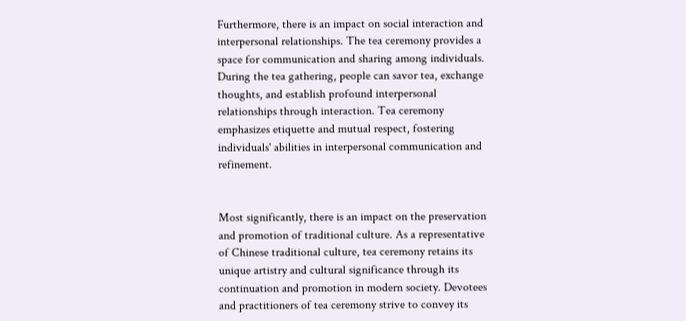Furthermore, there is an impact on social interaction and interpersonal relationships. The tea ceremony provides a space for communication and sharing among individuals. During the tea gathering, people can savor tea, exchange thoughts, and establish profound interpersonal relationships through interaction. Tea ceremony emphasizes etiquette and mutual respect, fostering individuals' abilities in interpersonal communication and refinement.


Most significantly, there is an impact on the preservation and promotion of traditional culture. As a representative of Chinese traditional culture, tea ceremony retains its unique artistry and cultural significance through its continuation and promotion in modern society. Devotees and practitioners of tea ceremony strive to convey its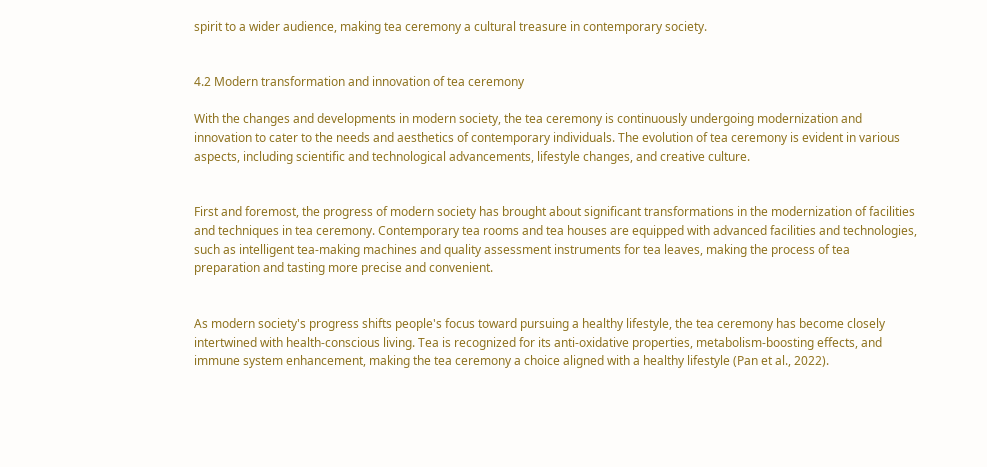spirit to a wider audience, making tea ceremony a cultural treasure in contemporary society.


4.2 Modern transformation and innovation of tea ceremony

With the changes and developments in modern society, the tea ceremony is continuously undergoing modernization and innovation to cater to the needs and aesthetics of contemporary individuals. The evolution of tea ceremony is evident in various aspects, including scientific and technological advancements, lifestyle changes, and creative culture.


First and foremost, the progress of modern society has brought about significant transformations in the modernization of facilities and techniques in tea ceremony. Contemporary tea rooms and tea houses are equipped with advanced facilities and technologies, such as intelligent tea-making machines and quality assessment instruments for tea leaves, making the process of tea preparation and tasting more precise and convenient.


As modern society's progress shifts people's focus toward pursuing a healthy lifestyle, the tea ceremony has become closely intertwined with health-conscious living. Tea is recognized for its anti-oxidative properties, metabolism-boosting effects, and immune system enhancement, making the tea ceremony a choice aligned with a healthy lifestyle (Pan et al., 2022).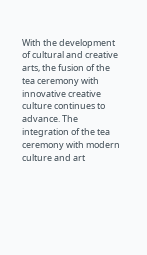With the development of cultural and creative arts, the fusion of the tea ceremony with innovative creative culture continues to advance. The integration of the tea ceremony with modern culture and art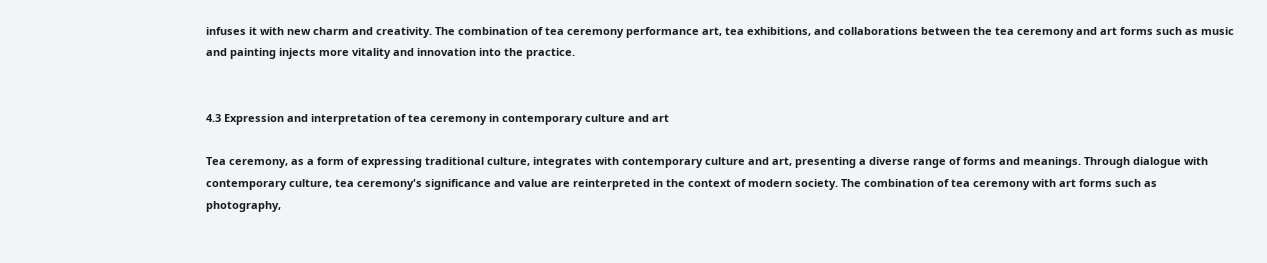infuses it with new charm and creativity. The combination of tea ceremony performance art, tea exhibitions, and collaborations between the tea ceremony and art forms such as music and painting injects more vitality and innovation into the practice.


4.3 Expression and interpretation of tea ceremony in contemporary culture and art

Tea ceremony, as a form of expressing traditional culture, integrates with contemporary culture and art, presenting a diverse range of forms and meanings. Through dialogue with contemporary culture, tea ceremony's significance and value are reinterpreted in the context of modern society. The combination of tea ceremony with art forms such as photography,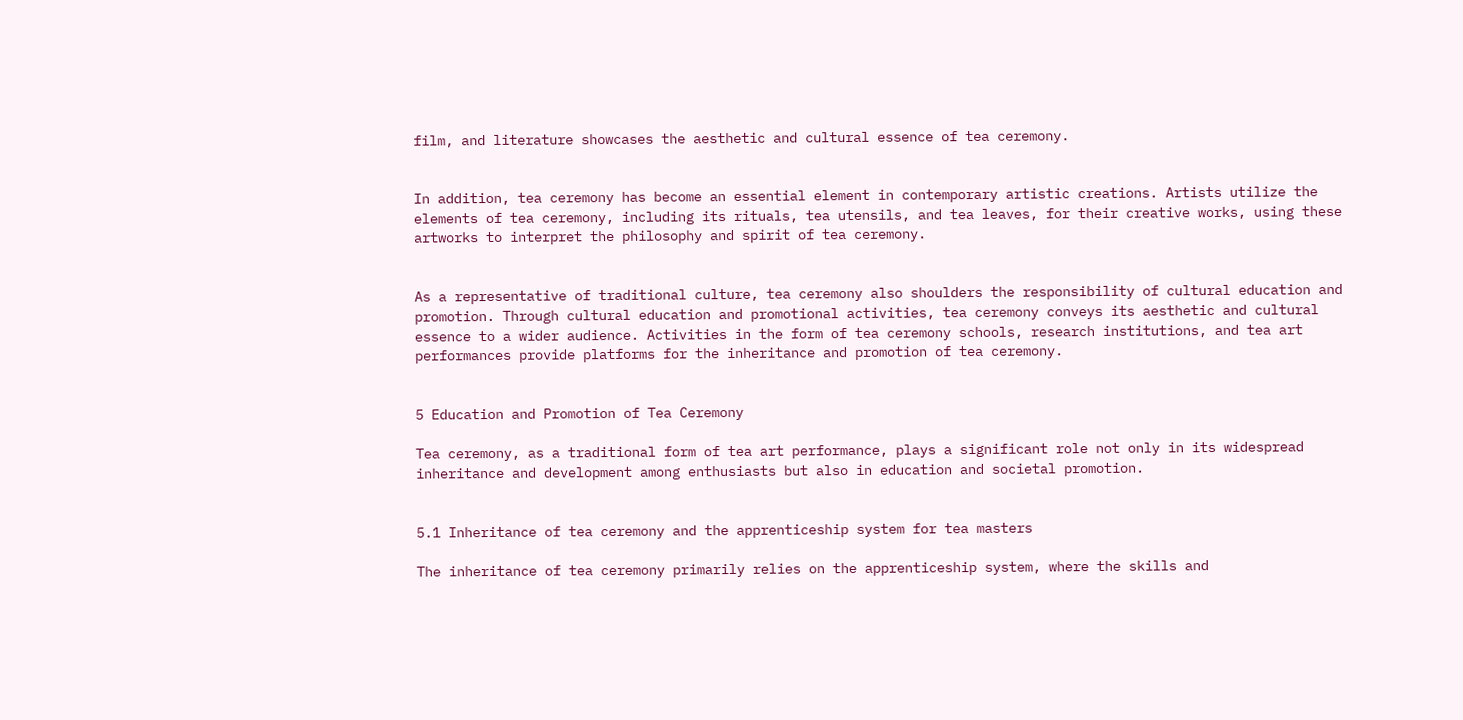film, and literature showcases the aesthetic and cultural essence of tea ceremony.


In addition, tea ceremony has become an essential element in contemporary artistic creations. Artists utilize the elements of tea ceremony, including its rituals, tea utensils, and tea leaves, for their creative works, using these artworks to interpret the philosophy and spirit of tea ceremony.


As a representative of traditional culture, tea ceremony also shoulders the responsibility of cultural education and promotion. Through cultural education and promotional activities, tea ceremony conveys its aesthetic and cultural essence to a wider audience. Activities in the form of tea ceremony schools, research institutions, and tea art performances provide platforms for the inheritance and promotion of tea ceremony.


5 Education and Promotion of Tea Ceremony

Tea ceremony, as a traditional form of tea art performance, plays a significant role not only in its widespread inheritance and development among enthusiasts but also in education and societal promotion.


5.1 Inheritance of tea ceremony and the apprenticeship system for tea masters

The inheritance of tea ceremony primarily relies on the apprenticeship system, where the skills and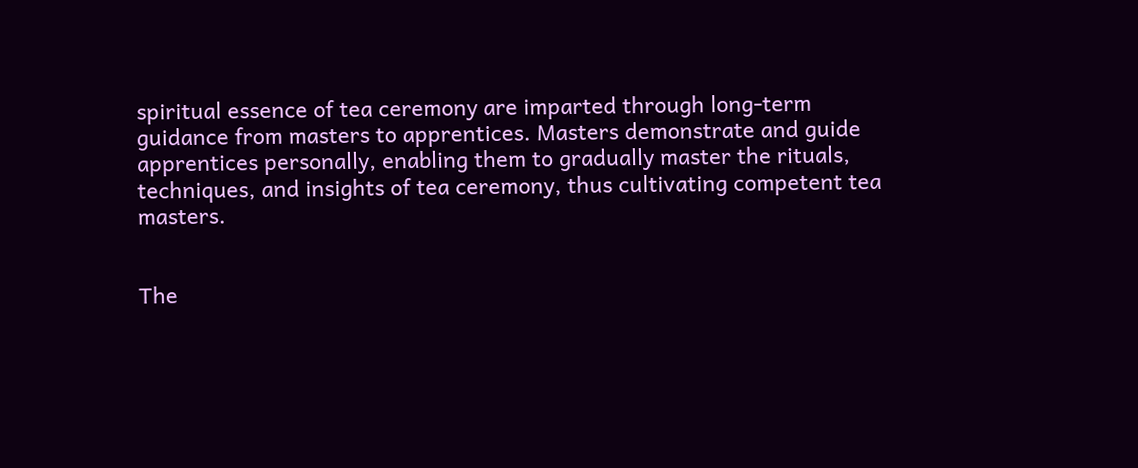spiritual essence of tea ceremony are imparted through long-term guidance from masters to apprentices. Masters demonstrate and guide apprentices personally, enabling them to gradually master the rituals, techniques, and insights of tea ceremony, thus cultivating competent tea masters.


The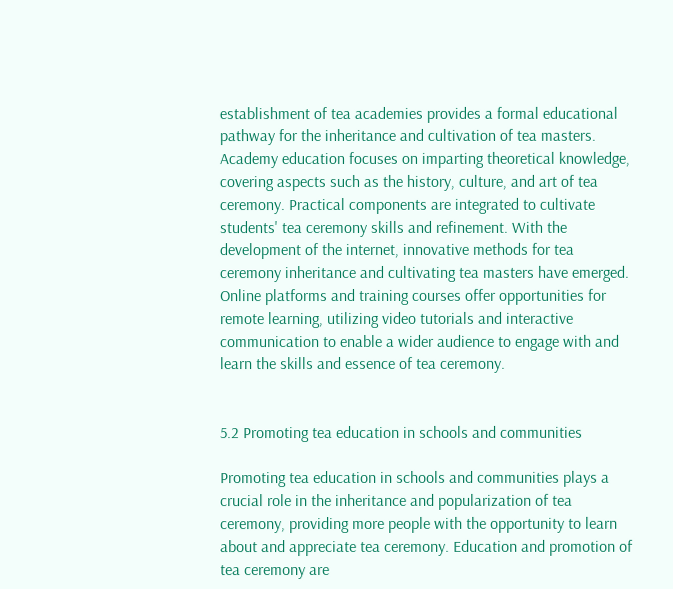establishment of tea academies provides a formal educational pathway for the inheritance and cultivation of tea masters. Academy education focuses on imparting theoretical knowledge, covering aspects such as the history, culture, and art of tea ceremony. Practical components are integrated to cultivate students' tea ceremony skills and refinement. With the development of the internet, innovative methods for tea ceremony inheritance and cultivating tea masters have emerged. Online platforms and training courses offer opportunities for remote learning, utilizing video tutorials and interactive communication to enable a wider audience to engage with and learn the skills and essence of tea ceremony.


5.2 Promoting tea education in schools and communities

Promoting tea education in schools and communities plays a crucial role in the inheritance and popularization of tea ceremony, providing more people with the opportunity to learn about and appreciate tea ceremony. Education and promotion of tea ceremony are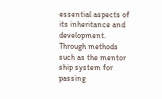essential aspects of its inheritance and development. Through methods such as the mentor ship system for passing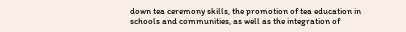down tea ceremony skills, the promotion of tea education in schools and communities, as well as the integration of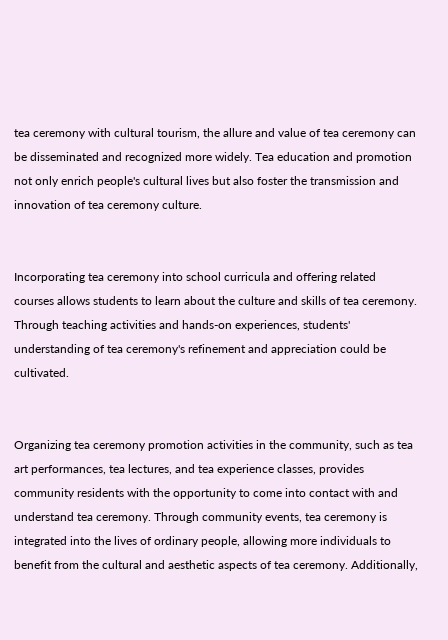tea ceremony with cultural tourism, the allure and value of tea ceremony can be disseminated and recognized more widely. Tea education and promotion not only enrich people's cultural lives but also foster the transmission and innovation of tea ceremony culture.


Incorporating tea ceremony into school curricula and offering related courses allows students to learn about the culture and skills of tea ceremony. Through teaching activities and hands-on experiences, students' understanding of tea ceremony's refinement and appreciation could be cultivated.


Organizing tea ceremony promotion activities in the community, such as tea art performances, tea lectures, and tea experience classes, provides community residents with the opportunity to come into contact with and understand tea ceremony. Through community events, tea ceremony is integrated into the lives of ordinary people, allowing more individuals to benefit from the cultural and aesthetic aspects of tea ceremony. Additionally,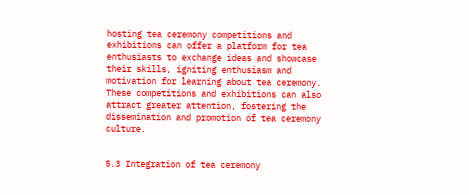hosting tea ceremony competitions and exhibitions can offer a platform for tea enthusiasts to exchange ideas and showcase their skills, igniting enthusiasm and motivation for learning about tea ceremony. These competitions and exhibitions can also attract greater attention, fostering the dissemination and promotion of tea ceremony culture.


5.3 Integration of tea ceremony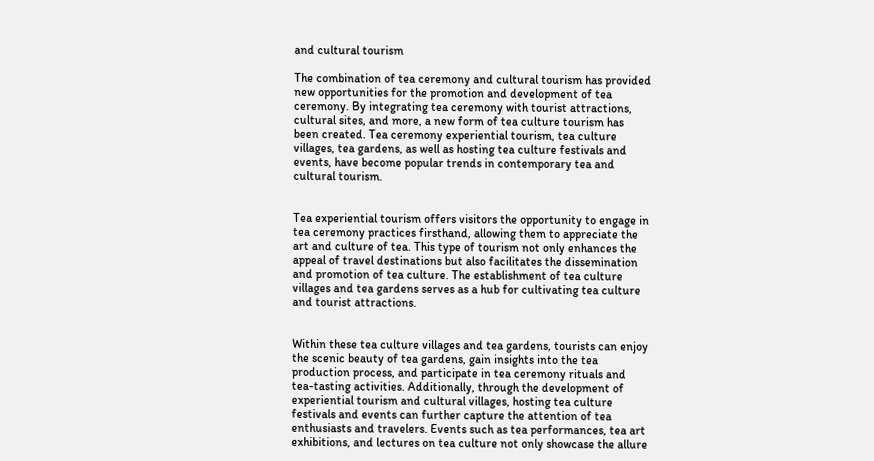and cultural tourism

The combination of tea ceremony and cultural tourism has provided new opportunities for the promotion and development of tea ceremony. By integrating tea ceremony with tourist attractions, cultural sites, and more, a new form of tea culture tourism has been created. Tea ceremony experiential tourism, tea culture villages, tea gardens, as well as hosting tea culture festivals and events, have become popular trends in contemporary tea and cultural tourism.


Tea experiential tourism offers visitors the opportunity to engage in tea ceremony practices firsthand, allowing them to appreciate the art and culture of tea. This type of tourism not only enhances the appeal of travel destinations but also facilitates the dissemination and promotion of tea culture. The establishment of tea culture villages and tea gardens serves as a hub for cultivating tea culture and tourist attractions.


Within these tea culture villages and tea gardens, tourists can enjoy the scenic beauty of tea gardens, gain insights into the tea production process, and participate in tea ceremony rituals and tea-tasting activities. Additionally, through the development of experiential tourism and cultural villages, hosting tea culture festivals and events can further capture the attention of tea enthusiasts and travelers. Events such as tea performances, tea art exhibitions, and lectures on tea culture not only showcase the allure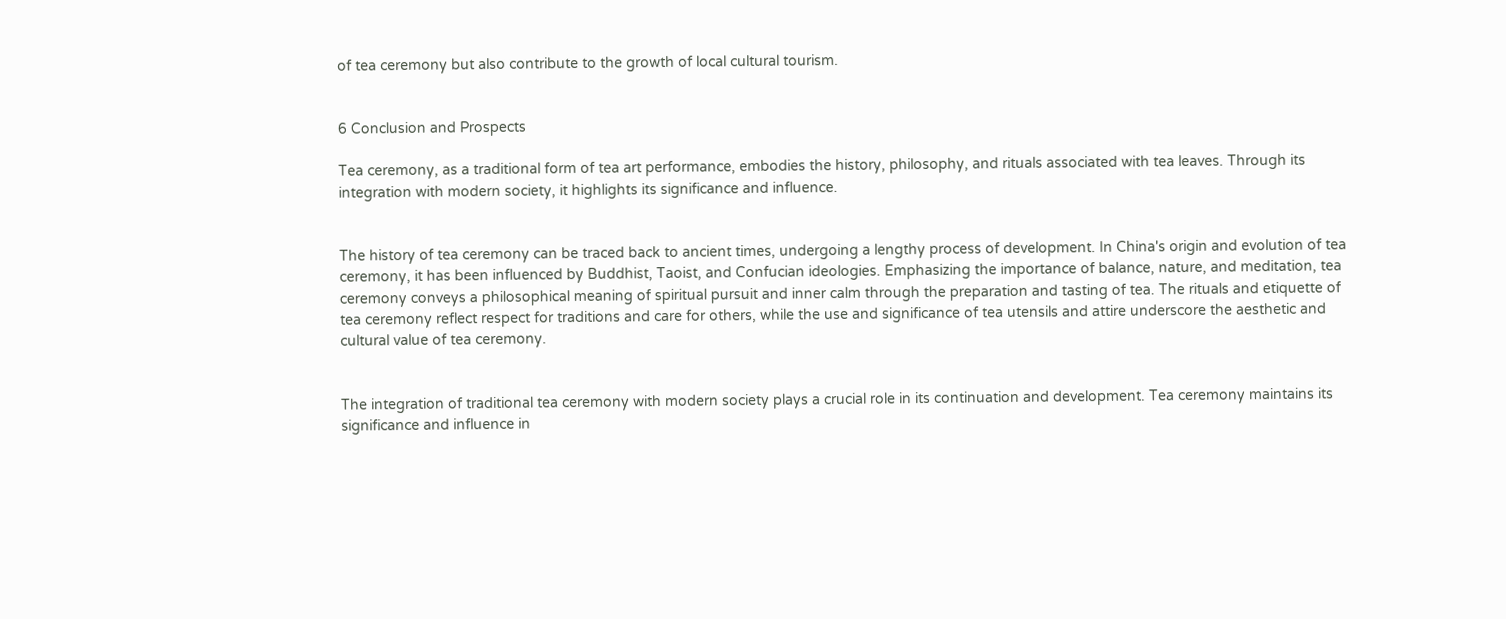of tea ceremony but also contribute to the growth of local cultural tourism.


6 Conclusion and Prospects

Tea ceremony, as a traditional form of tea art performance, embodies the history, philosophy, and rituals associated with tea leaves. Through its integration with modern society, it highlights its significance and influence.


The history of tea ceremony can be traced back to ancient times, undergoing a lengthy process of development. In China's origin and evolution of tea ceremony, it has been influenced by Buddhist, Taoist, and Confucian ideologies. Emphasizing the importance of balance, nature, and meditation, tea ceremony conveys a philosophical meaning of spiritual pursuit and inner calm through the preparation and tasting of tea. The rituals and etiquette of tea ceremony reflect respect for traditions and care for others, while the use and significance of tea utensils and attire underscore the aesthetic and cultural value of tea ceremony.


The integration of traditional tea ceremony with modern society plays a crucial role in its continuation and development. Tea ceremony maintains its significance and influence in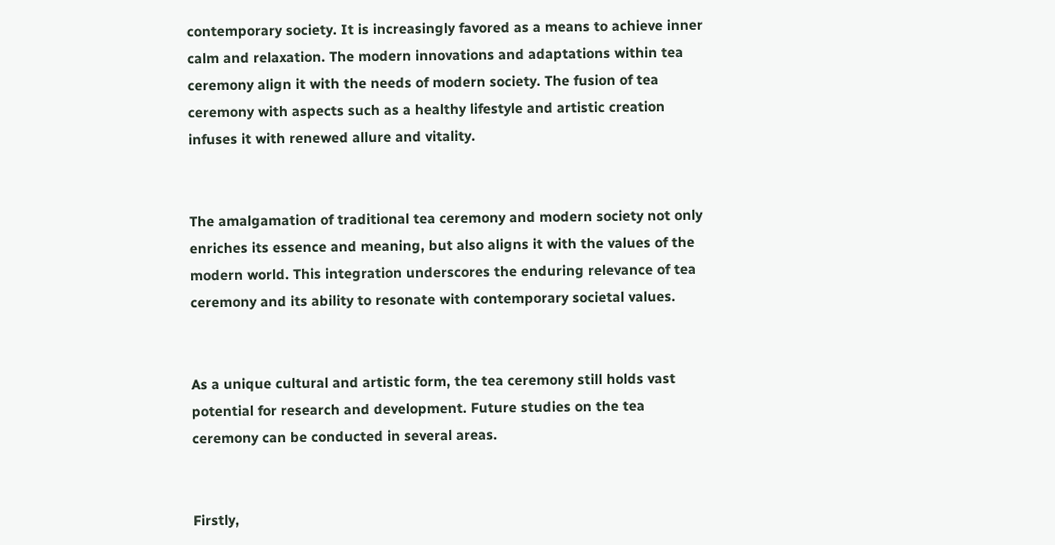contemporary society. It is increasingly favored as a means to achieve inner calm and relaxation. The modern innovations and adaptations within tea ceremony align it with the needs of modern society. The fusion of tea ceremony with aspects such as a healthy lifestyle and artistic creation infuses it with renewed allure and vitality.


The amalgamation of traditional tea ceremony and modern society not only enriches its essence and meaning, but also aligns it with the values of the modern world. This integration underscores the enduring relevance of tea ceremony and its ability to resonate with contemporary societal values.


As a unique cultural and artistic form, the tea ceremony still holds vast potential for research and development. Future studies on the tea ceremony can be conducted in several areas.


Firstly,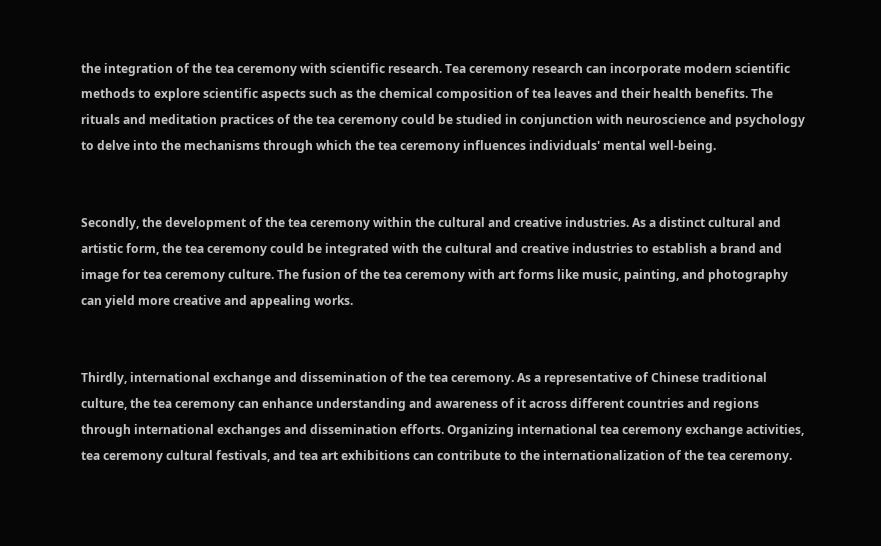the integration of the tea ceremony with scientific research. Tea ceremony research can incorporate modern scientific methods to explore scientific aspects such as the chemical composition of tea leaves and their health benefits. The rituals and meditation practices of the tea ceremony could be studied in conjunction with neuroscience and psychology to delve into the mechanisms through which the tea ceremony influences individuals' mental well-being.


Secondly, the development of the tea ceremony within the cultural and creative industries. As a distinct cultural and artistic form, the tea ceremony could be integrated with the cultural and creative industries to establish a brand and image for tea ceremony culture. The fusion of the tea ceremony with art forms like music, painting, and photography can yield more creative and appealing works.


Thirdly, international exchange and dissemination of the tea ceremony. As a representative of Chinese traditional culture, the tea ceremony can enhance understanding and awareness of it across different countries and regions through international exchanges and dissemination efforts. Organizing international tea ceremony exchange activities, tea ceremony cultural festivals, and tea art exhibitions can contribute to the internationalization of the tea ceremony.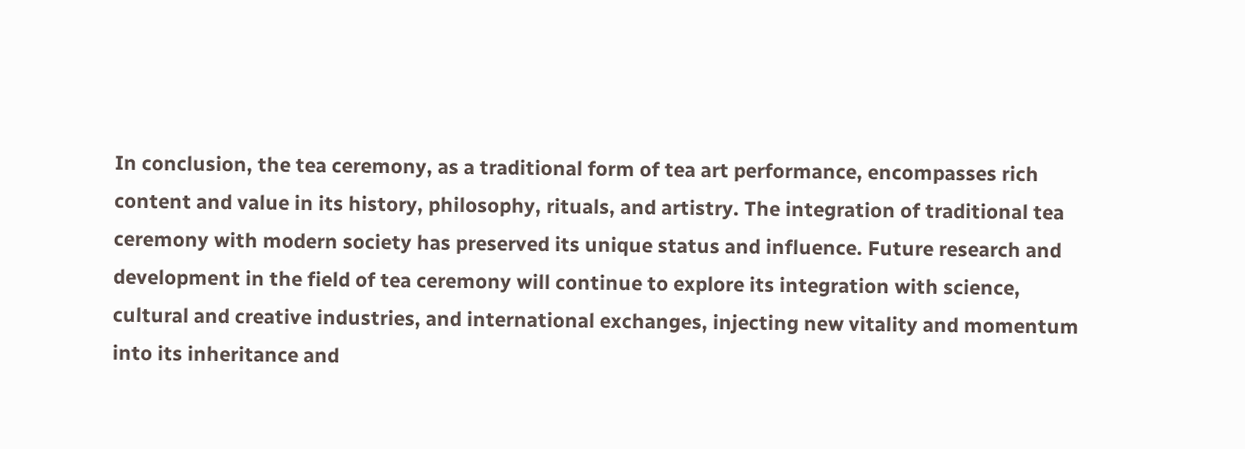In conclusion, the tea ceremony, as a traditional form of tea art performance, encompasses rich content and value in its history, philosophy, rituals, and artistry. The integration of traditional tea ceremony with modern society has preserved its unique status and influence. Future research and development in the field of tea ceremony will continue to explore its integration with science, cultural and creative industries, and international exchanges, injecting new vitality and momentum into its inheritance and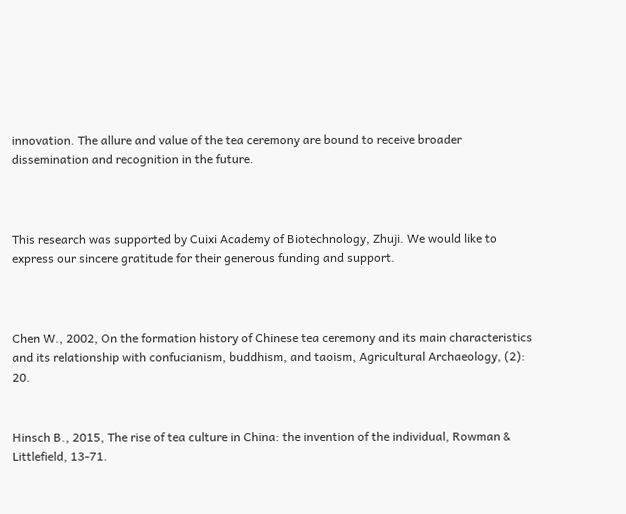innovation. The allure and value of the tea ceremony are bound to receive broader dissemination and recognition in the future.



This research was supported by Cuixi Academy of Biotechnology, Zhuji. We would like to express our sincere gratitude for their generous funding and support.



Chen W., 2002, On the formation history of Chinese tea ceremony and its main characteristics and its relationship with confucianism, buddhism, and taoism, Agricultural Archaeology, (2): 20.


Hinsch B., 2015, The rise of tea culture in China: the invention of the individual, Rowman & Littlefield, 13-71.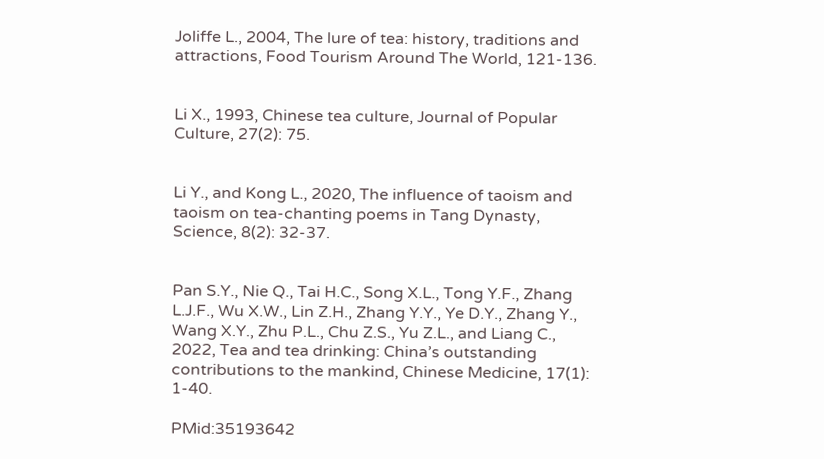Joliffe L., 2004, The lure of tea: history, traditions and attractions, Food Tourism Around The World, 121-136.


Li X., 1993, Chinese tea culture, Journal of Popular Culture, 27(2): 75.


Li Y., and Kong L., 2020, The influence of taoism and taoism on tea-chanting poems in Tang Dynasty, Science, 8(2): 32-37.


Pan S.Y., Nie Q., Tai H.C., Song X.L., Tong Y.F., Zhang L.J.F., Wu X.W., Lin Z.H., Zhang Y.Y., Ye D.Y., Zhang Y., Wang X.Y., Zhu P.L., Chu Z.S., Yu Z.L., and Liang C., 2022, Tea and tea drinking: China’s outstanding contributions to the mankind, Chinese Medicine, 17(1): 1-40.

PMid:35193642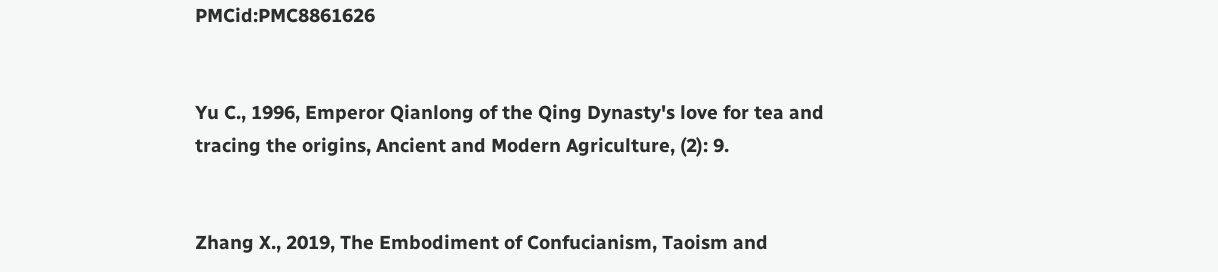PMCid:PMC8861626


Yu C., 1996, Emperor Qianlong of the Qing Dynasty's love for tea and tracing the origins, Ancient and Modern Agriculture, (2): 9.


Zhang X., 2019, The Embodiment of Confucianism, Taoism and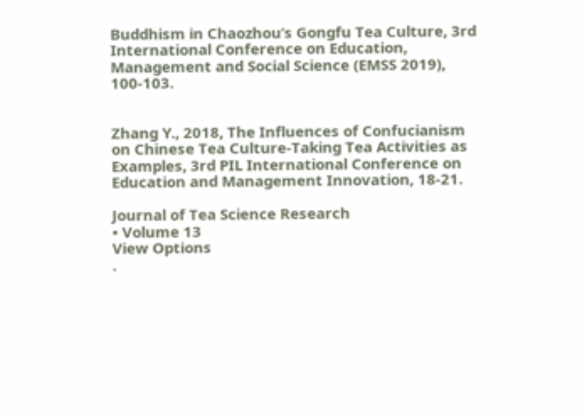Buddhism in Chaozhou’s Gongfu Tea Culture, 3rd International Conference on Education, Management and Social Science (EMSS 2019), 100-103.


Zhang Y., 2018, The Influences of Confucianism on Chinese Tea Culture-Taking Tea Activities as Examples, 3rd PIL International Conference on Education and Management Innovation, 18-21.

Journal of Tea Science Research
• Volume 13
View Options
.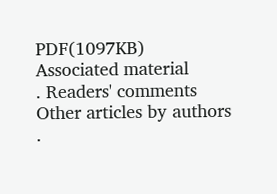PDF(1097KB)
Associated material
. Readers' comments
Other articles by authors
.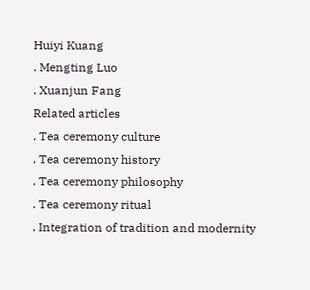Huiyi Kuang
. Mengting Luo
. Xuanjun Fang
Related articles
. Tea ceremony culture
. Tea ceremony history
. Tea ceremony philosophy
. Tea ceremony ritual
. Integration of tradition and modernity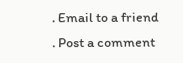. Email to a friend
. Post a comment